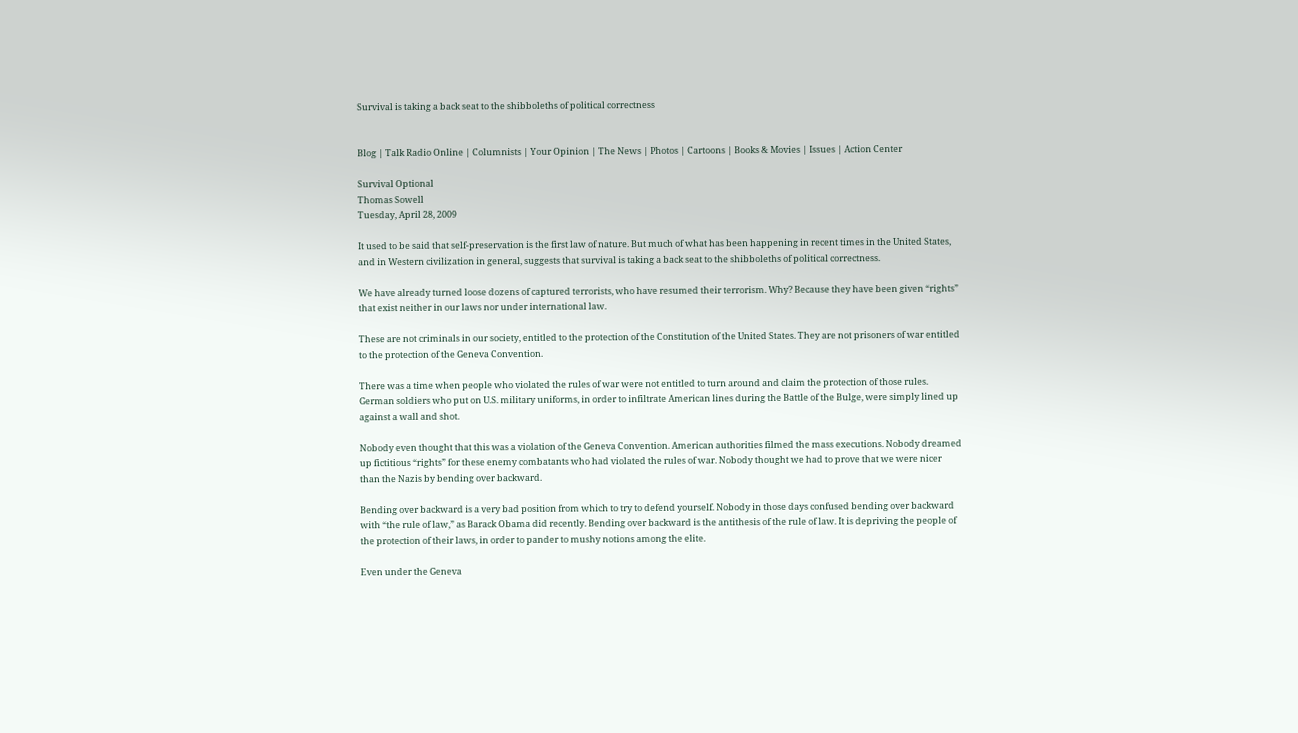Survival is taking a back seat to the shibboleths of political correctness


Blog | Talk Radio Online | Columnists | Your Opinion | The News | Photos | Cartoons | Books & Movies | Issues | Action Center

Survival Optional
Thomas Sowell
Tuesday, April 28, 2009

It used to be said that self-preservation is the first law of nature. But much of what has been happening in recent times in the United States, and in Western civilization in general, suggests that survival is taking a back seat to the shibboleths of political correctness.

We have already turned loose dozens of captured terrorists, who have resumed their terrorism. Why? Because they have been given “rights” that exist neither in our laws nor under international law.

These are not criminals in our society, entitled to the protection of the Constitution of the United States. They are not prisoners of war entitled to the protection of the Geneva Convention.

There was a time when people who violated the rules of war were not entitled to turn around and claim the protection of those rules. German soldiers who put on U.S. military uniforms, in order to infiltrate American lines during the Battle of the Bulge, were simply lined up against a wall and shot.

Nobody even thought that this was a violation of the Geneva Convention. American authorities filmed the mass executions. Nobody dreamed up fictitious “rights” for these enemy combatants who had violated the rules of war. Nobody thought we had to prove that we were nicer than the Nazis by bending over backward.

Bending over backward is a very bad position from which to try to defend yourself. Nobody in those days confused bending over backward with “the rule of law,” as Barack Obama did recently. Bending over backward is the antithesis of the rule of law. It is depriving the people of the protection of their laws, in order to pander to mushy notions among the elite.

Even under the Geneva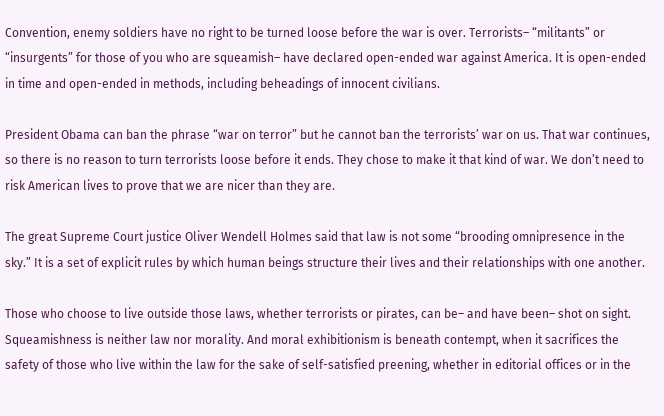Convention, enemy soldiers have no right to be turned loose before the war is over. Terrorists– “militants” or “insurgents” for those of you who are squeamish– have declared open-ended war against America. It is open-ended in time and open-ended in methods, including beheadings of innocent civilians.

President Obama can ban the phrase “war on terror” but he cannot ban the terrorists’ war on us. That war continues, so there is no reason to turn terrorists loose before it ends. They chose to make it that kind of war. We don’t need to risk American lives to prove that we are nicer than they are.

The great Supreme Court justice Oliver Wendell Holmes said that law is not some “brooding omnipresence in the sky.” It is a set of explicit rules by which human beings structure their lives and their relationships with one another.

Those who choose to live outside those laws, whether terrorists or pirates, can be– and have been– shot on sight. Squeamishness is neither law nor morality. And moral exhibitionism is beneath contempt, when it sacrifices the safety of those who live within the law for the sake of self-satisfied preening, whether in editorial offices or in the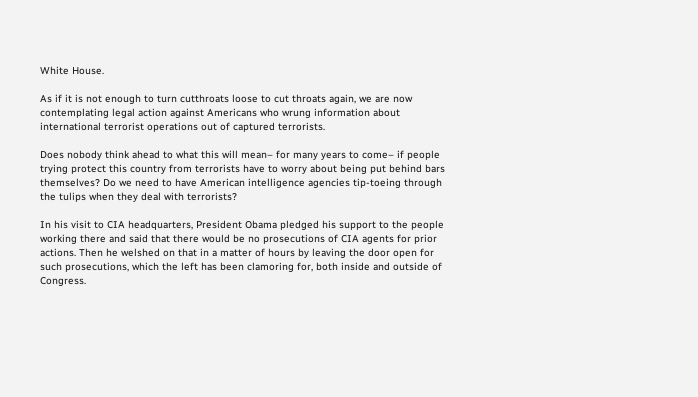White House.

As if it is not enough to turn cutthroats loose to cut throats again, we are now contemplating legal action against Americans who wrung information about international terrorist operations out of captured terrorists.

Does nobody think ahead to what this will mean– for many years to come– if people trying protect this country from terrorists have to worry about being put behind bars themselves? Do we need to have American intelligence agencies tip-toeing through the tulips when they deal with terrorists?

In his visit to CIA headquarters, President Obama pledged his support to the people working there and said that there would be no prosecutions of CIA agents for prior actions. Then he welshed on that in a matter of hours by leaving the door open for such prosecutions, which the left has been clamoring for, both inside and outside of Congress.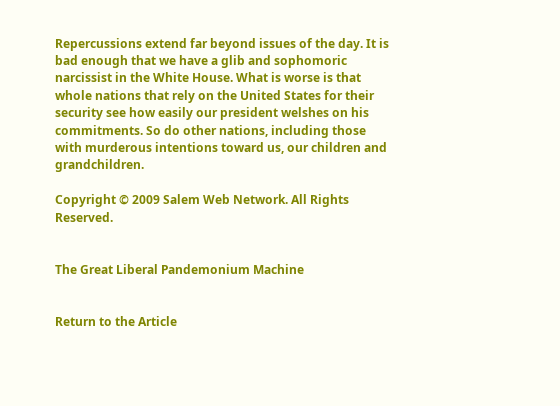Repercussions extend far beyond issues of the day. It is bad enough that we have a glib and sophomoric narcissist in the White House. What is worse is that whole nations that rely on the United States for their security see how easily our president welshes on his commitments. So do other nations, including those with murderous intentions toward us, our children and grandchildren.

Copyright © 2009 Salem Web Network. All Rights Reserved.


The Great Liberal Pandemonium Machine


Return to the Article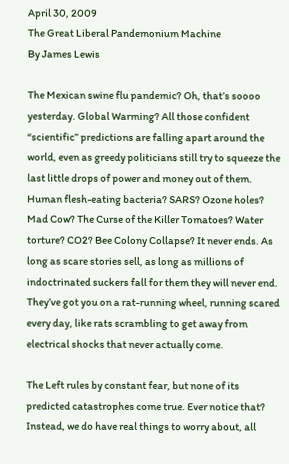April 30, 2009
The Great Liberal Pandemonium Machine
By James Lewis

The Mexican swine flu pandemic? Oh, that’s soooo yesterday. Global Warming? All those confident “scientific” predictions are falling apart around the world, even as greedy politicians still try to squeeze the last little drops of power and money out of them. Human flesh-eating bacteria? SARS? Ozone holes? Mad Cow? The Curse of the Killer Tomatoes? Water torture? CO2? Bee Colony Collapse? It never ends. As long as scare stories sell, as long as millions of indoctrinated suckers fall for them they will never end. They’ve got you on a rat-running wheel, running scared every day, like rats scrambling to get away from electrical shocks that never actually come.

The Left rules by constant fear, but none of its predicted catastrophes come true. Ever notice that? Instead, we do have real things to worry about, all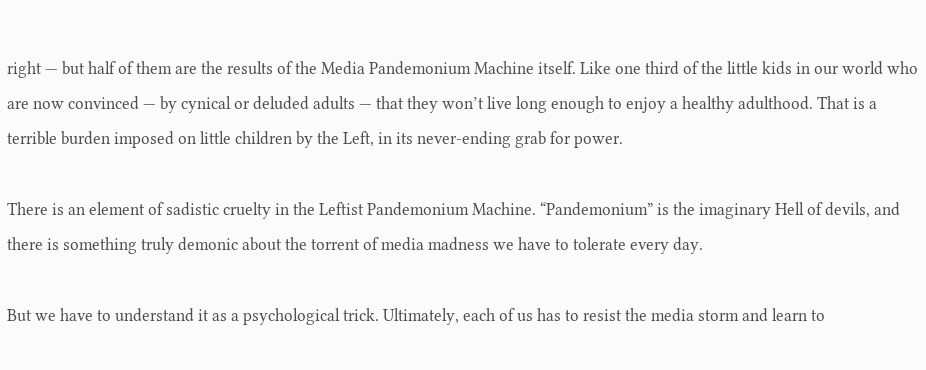right — but half of them are the results of the Media Pandemonium Machine itself. Like one third of the little kids in our world who are now convinced — by cynical or deluded adults — that they won’t live long enough to enjoy a healthy adulthood. That is a terrible burden imposed on little children by the Left, in its never-ending grab for power.

There is an element of sadistic cruelty in the Leftist Pandemonium Machine. “Pandemonium” is the imaginary Hell of devils, and there is something truly demonic about the torrent of media madness we have to tolerate every day.

But we have to understand it as a psychological trick. Ultimately, each of us has to resist the media storm and learn to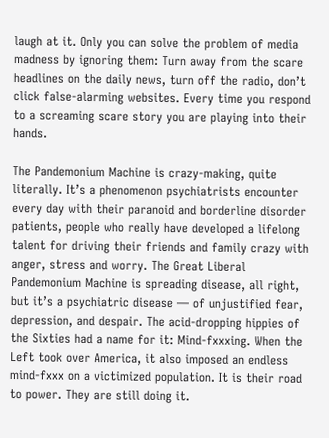laugh at it. Only you can solve the problem of media madness by ignoring them: Turn away from the scare headlines on the daily news, turn off the radio, don’t click false-alarming websites. Every time you respond to a screaming scare story you are playing into their hands.

The Pandemonium Machine is crazy-making, quite literally. It’s a phenomenon psychiatrists encounter every day with their paranoid and borderline disorder patients, people who really have developed a lifelong talent for driving their friends and family crazy with anger, stress and worry. The Great Liberal Pandemonium Machine is spreading disease, all right, but it’s a psychiatric disease — of unjustified fear, depression, and despair. The acid-dropping hippies of the Sixties had a name for it: Mind-fxxxing. When the Left took over America, it also imposed an endless mind-fxxx on a victimized population. It is their road to power. They are still doing it.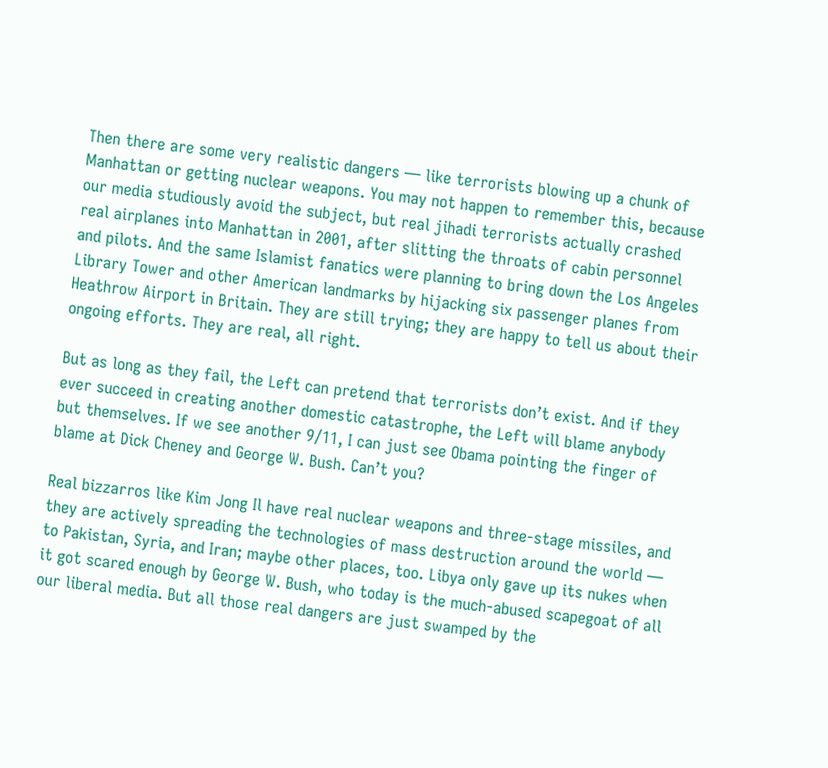Then there are some very realistic dangers — like terrorists blowing up a chunk of Manhattan or getting nuclear weapons. You may not happen to remember this, because our media studiously avoid the subject, but real jihadi terrorists actually crashed real airplanes into Manhattan in 2001, after slitting the throats of cabin personnel and pilots. And the same Islamist fanatics were planning to bring down the Los Angeles Library Tower and other American landmarks by hijacking six passenger planes from Heathrow Airport in Britain. They are still trying; they are happy to tell us about their ongoing efforts. They are real, all right.

But as long as they fail, the Left can pretend that terrorists don’t exist. And if they ever succeed in creating another domestic catastrophe, the Left will blame anybody but themselves. If we see another 9/11, I can just see Obama pointing the finger of blame at Dick Cheney and George W. Bush. Can’t you?

Real bizzarros like Kim Jong Il have real nuclear weapons and three-stage missiles, and they are actively spreading the technologies of mass destruction around the world — to Pakistan, Syria, and Iran; maybe other places, too. Libya only gave up its nukes when it got scared enough by George W. Bush, who today is the much-abused scapegoat of all our liberal media. But all those real dangers are just swamped by the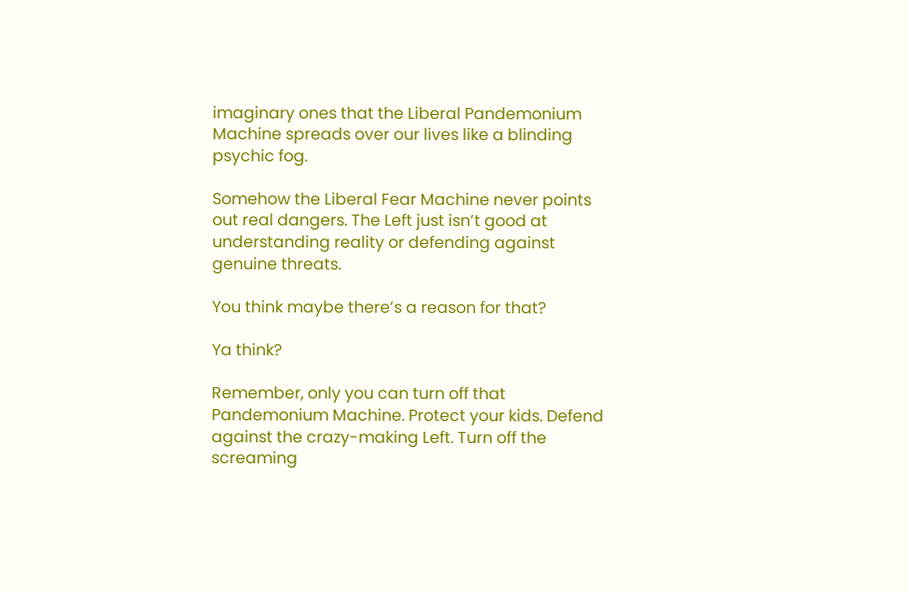imaginary ones that the Liberal Pandemonium Machine spreads over our lives like a blinding psychic fog.

Somehow the Liberal Fear Machine never points out real dangers. The Left just isn’t good at understanding reality or defending against genuine threats.

You think maybe there’s a reason for that?

Ya think?

Remember, only you can turn off that Pandemonium Machine. Protect your kids. Defend against the crazy-making Left. Turn off the screaming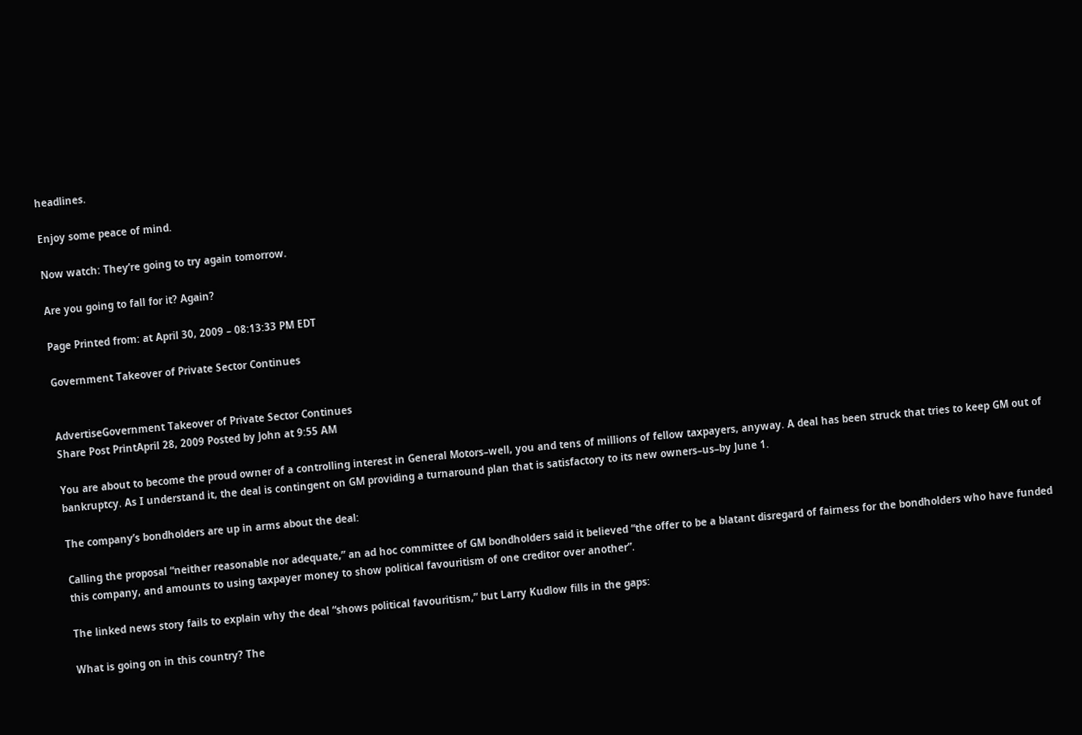headlines.

Enjoy some peace of mind.

Now watch: They’re going to try again tomorrow.

Are you going to fall for it? Again?

Page Printed from: at April 30, 2009 – 08:13:33 PM EDT

Government Takeover of Private Sector Continues


AdvertiseGovernment Takeover of Private Sector Continues
Share Post PrintApril 28, 2009 Posted by John at 9:55 AM

You are about to become the proud owner of a controlling interest in General Motors–well, you and tens of millions of fellow taxpayers, anyway. A deal has been struck that tries to keep GM out of bankruptcy. As I understand it, the deal is contingent on GM providing a turnaround plan that is satisfactory to its new owners–us–by June 1.

The company’s bondholders are up in arms about the deal:

Calling the proposal “neither reasonable nor adequate,” an ad hoc committee of GM bondholders said it believed “the offer to be a blatant disregard of fairness for the bondholders who have funded this company, and amounts to using taxpayer money to show political favouritism of one creditor over another”.

The linked news story fails to explain why the deal “shows political favouritism,” but Larry Kudlow fills in the gaps:

What is going on in this country? The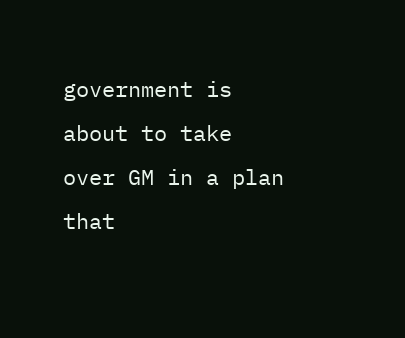government is about to take over GM in a plan that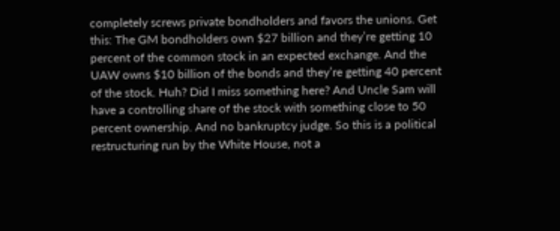completely screws private bondholders and favors the unions. Get this: The GM bondholders own $27 billion and they’re getting 10 percent of the common stock in an expected exchange. And the UAW owns $10 billion of the bonds and they’re getting 40 percent of the stock. Huh? Did I miss something here? And Uncle Sam will have a controlling share of the stock with something close to 50 percent ownership. And no bankruptcy judge. So this is a political restructuring run by the White House, not a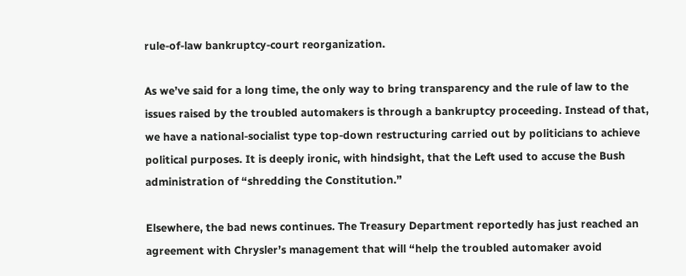rule-of-law bankruptcy-court reorganization.

As we’ve said for a long time, the only way to bring transparency and the rule of law to the issues raised by the troubled automakers is through a bankruptcy proceeding. Instead of that, we have a national-socialist type top-down restructuring carried out by politicians to achieve political purposes. It is deeply ironic, with hindsight, that the Left used to accuse the Bush administration of “shredding the Constitution.”

Elsewhere, the bad news continues. The Treasury Department reportedly has just reached an agreement with Chrysler’s management that will “help the troubled automaker avoid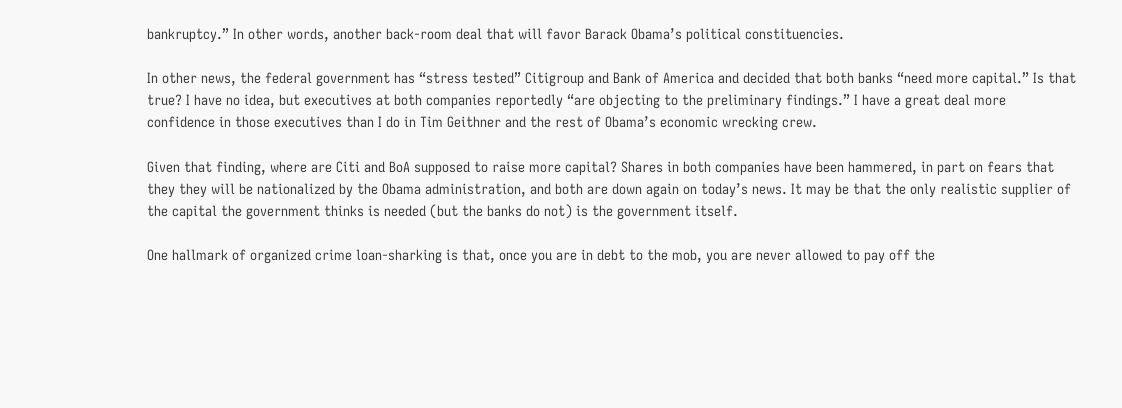bankruptcy.” In other words, another back-room deal that will favor Barack Obama’s political constituencies.

In other news, the federal government has “stress tested” Citigroup and Bank of America and decided that both banks “need more capital.” Is that true? I have no idea, but executives at both companies reportedly “are objecting to the preliminary findings.” I have a great deal more confidence in those executives than I do in Tim Geithner and the rest of Obama’s economic wrecking crew.

Given that finding, where are Citi and BoA supposed to raise more capital? Shares in both companies have been hammered, in part on fears that they they will be nationalized by the Obama administration, and both are down again on today’s news. It may be that the only realistic supplier of the capital the government thinks is needed (but the banks do not) is the government itself.

One hallmark of organized crime loan-sharking is that, once you are in debt to the mob, you are never allowed to pay off the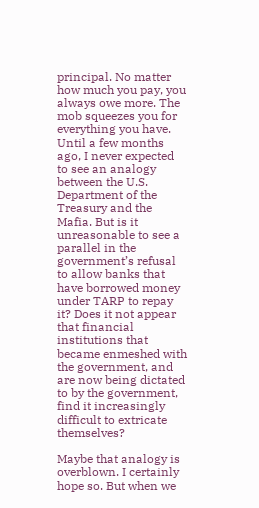principal. No matter how much you pay, you always owe more. The mob squeezes you for everything you have. Until a few months ago, I never expected to see an analogy between the U.S. Department of the Treasury and the Mafia. But is it unreasonable to see a parallel in the government’s refusal to allow banks that have borrowed money under TARP to repay it? Does it not appear that financial institutions that became enmeshed with the government, and are now being dictated to by the government, find it increasingly difficult to extricate themselves?

Maybe that analogy is overblown. I certainly hope so. But when we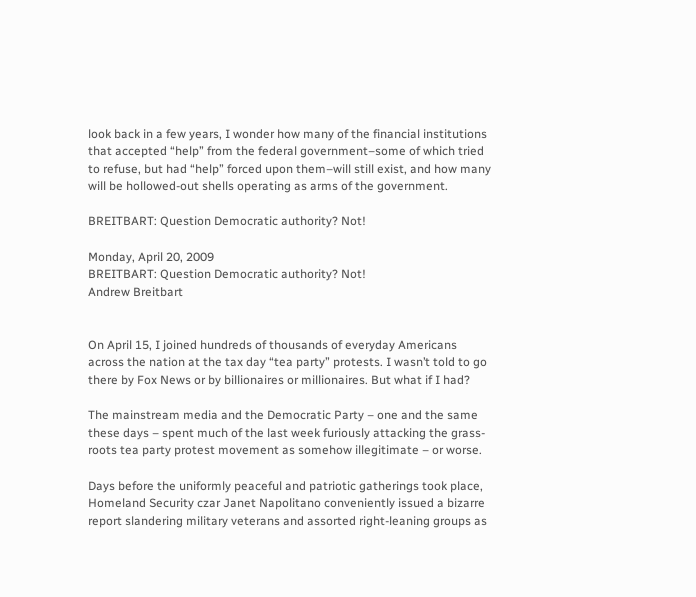look back in a few years, I wonder how many of the financial institutions that accepted “help” from the federal government–some of which tried to refuse, but had “help” forced upon them–will still exist, and how many will be hollowed-out shells operating as arms of the government.

BREITBART: Question Democratic authority? Not!

Monday, April 20, 2009
BREITBART: Question Democratic authority? Not!
Andrew Breitbart


On April 15, I joined hundreds of thousands of everyday Americans across the nation at the tax day “tea party” protests. I wasn’t told to go there by Fox News or by billionaires or millionaires. But what if I had?

The mainstream media and the Democratic Party – one and the same these days – spent much of the last week furiously attacking the grass-roots tea party protest movement as somehow illegitimate – or worse.

Days before the uniformly peaceful and patriotic gatherings took place, Homeland Security czar Janet Napolitano conveniently issued a bizarre report slandering military veterans and assorted right-leaning groups as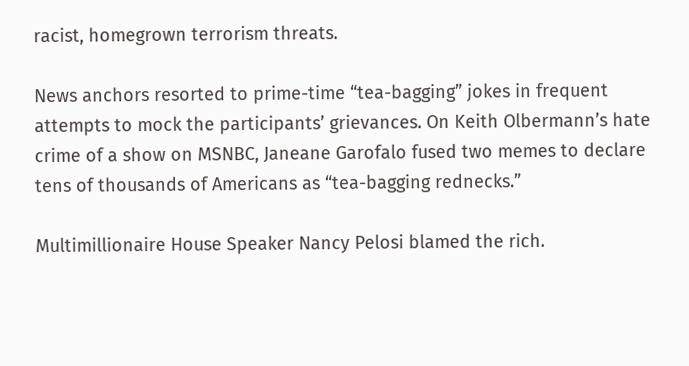racist, homegrown terrorism threats.

News anchors resorted to prime-time “tea-bagging” jokes in frequent attempts to mock the participants’ grievances. On Keith Olbermann’s hate crime of a show on MSNBC, Janeane Garofalo fused two memes to declare tens of thousands of Americans as “tea-bagging rednecks.”

Multimillionaire House Speaker Nancy Pelosi blamed the rich.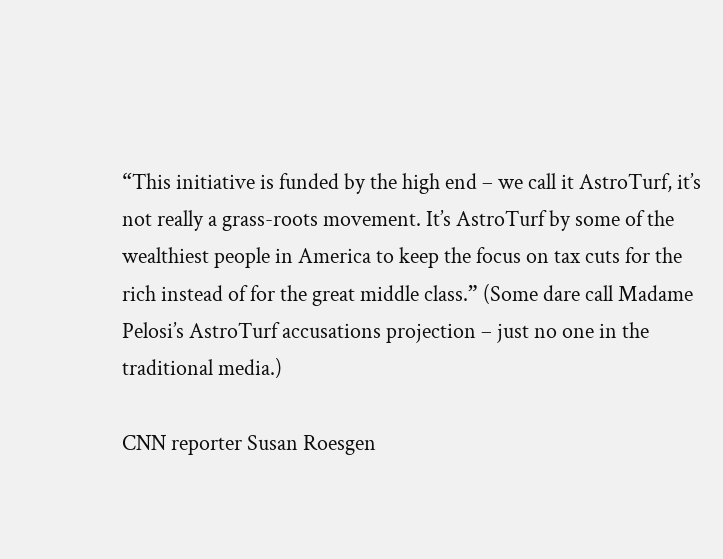“This initiative is funded by the high end – we call it AstroTurf, it’s not really a grass-roots movement. It’s AstroTurf by some of the wealthiest people in America to keep the focus on tax cuts for the rich instead of for the great middle class.” (Some dare call Madame Pelosi’s AstroTurf accusations projection – just no one in the traditional media.)

CNN reporter Susan Roesgen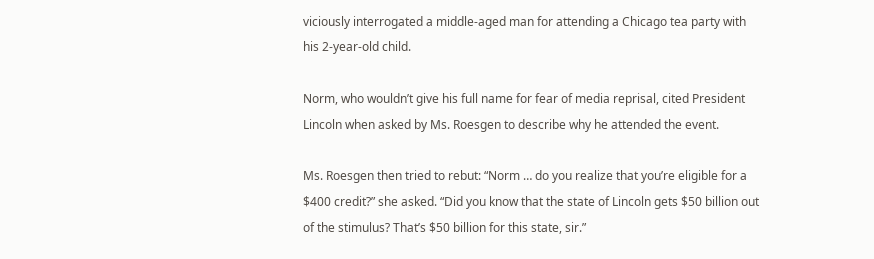viciously interrogated a middle-aged man for attending a Chicago tea party with his 2-year-old child.

Norm, who wouldn’t give his full name for fear of media reprisal, cited President Lincoln when asked by Ms. Roesgen to describe why he attended the event.

Ms. Roesgen then tried to rebut: “Norm … do you realize that you’re eligible for a $400 credit?” she asked. “Did you know that the state of Lincoln gets $50 billion out of the stimulus? That’s $50 billion for this state, sir.”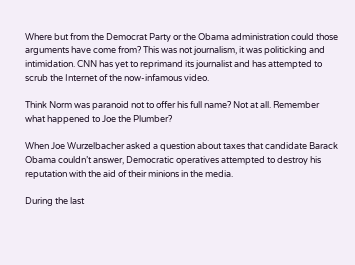Where but from the Democrat Party or the Obama administration could those arguments have come from? This was not journalism, it was politicking and intimidation. CNN has yet to reprimand its journalist and has attempted to scrub the Internet of the now-infamous video.

Think Norm was paranoid not to offer his full name? Not at all. Remember what happened to Joe the Plumber?

When Joe Wurzelbacher asked a question about taxes that candidate Barack Obama couldn’t answer, Democratic operatives attempted to destroy his reputation with the aid of their minions in the media.

During the last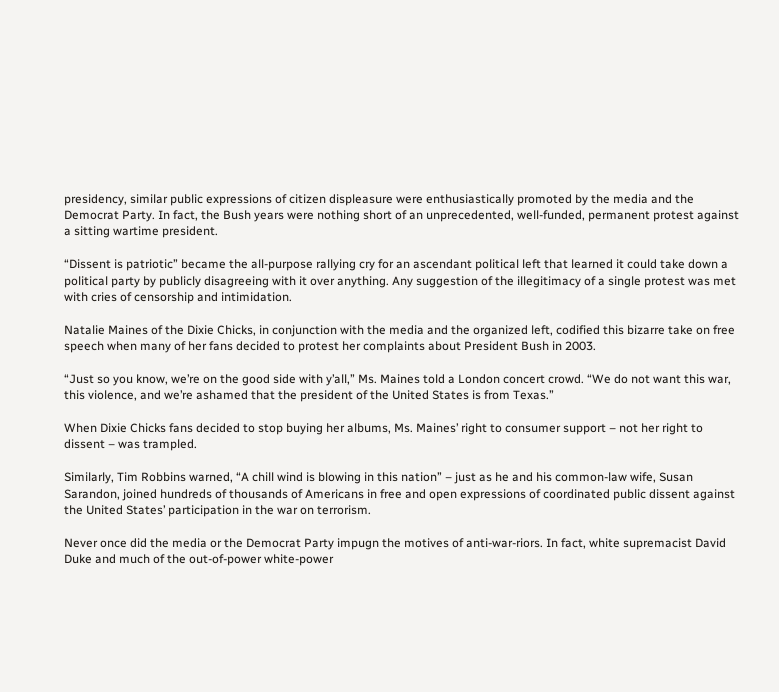presidency, similar public expressions of citizen displeasure were enthusiastically promoted by the media and the Democrat Party. In fact, the Bush years were nothing short of an unprecedented, well-funded, permanent protest against a sitting wartime president.

“Dissent is patriotic” became the all-purpose rallying cry for an ascendant political left that learned it could take down a political party by publicly disagreeing with it over anything. Any suggestion of the illegitimacy of a single protest was met with cries of censorship and intimidation.

Natalie Maines of the Dixie Chicks, in conjunction with the media and the organized left, codified this bizarre take on free speech when many of her fans decided to protest her complaints about President Bush in 2003.

“Just so you know, we’re on the good side with y’all,” Ms. Maines told a London concert crowd. “We do not want this war, this violence, and we’re ashamed that the president of the United States is from Texas.”

When Dixie Chicks fans decided to stop buying her albums, Ms. Maines’ right to consumer support – not her right to dissent – was trampled.

Similarly, Tim Robbins warned, “A chill wind is blowing in this nation” – just as he and his common-law wife, Susan Sarandon, joined hundreds of thousands of Americans in free and open expressions of coordinated public dissent against the United States’ participation in the war on terrorism.

Never once did the media or the Democrat Party impugn the motives of anti-war-riors. In fact, white supremacist David Duke and much of the out-of-power white-power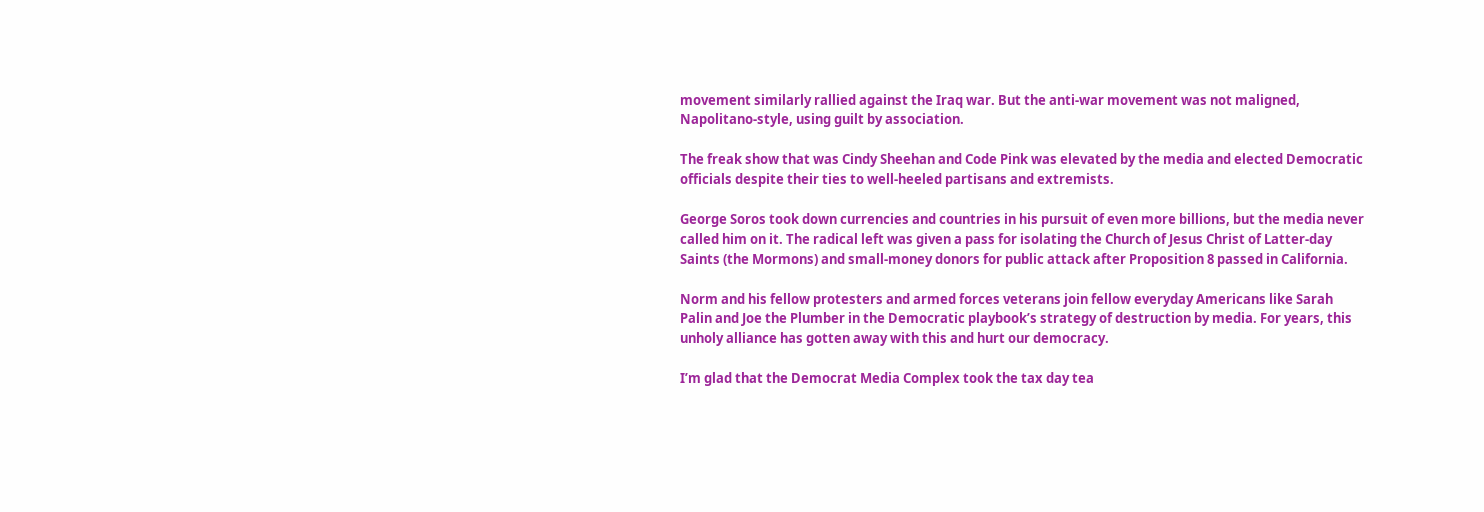movement similarly rallied against the Iraq war. But the anti-war movement was not maligned, Napolitano-style, using guilt by association.

The freak show that was Cindy Sheehan and Code Pink was elevated by the media and elected Democratic officials despite their ties to well-heeled partisans and extremists.

George Soros took down currencies and countries in his pursuit of even more billions, but the media never called him on it. The radical left was given a pass for isolating the Church of Jesus Christ of Latter-day Saints (the Mormons) and small-money donors for public attack after Proposition 8 passed in California.

Norm and his fellow protesters and armed forces veterans join fellow everyday Americans like Sarah Palin and Joe the Plumber in the Democratic playbook’s strategy of destruction by media. For years, this unholy alliance has gotten away with this and hurt our democracy.

I’m glad that the Democrat Media Complex took the tax day tea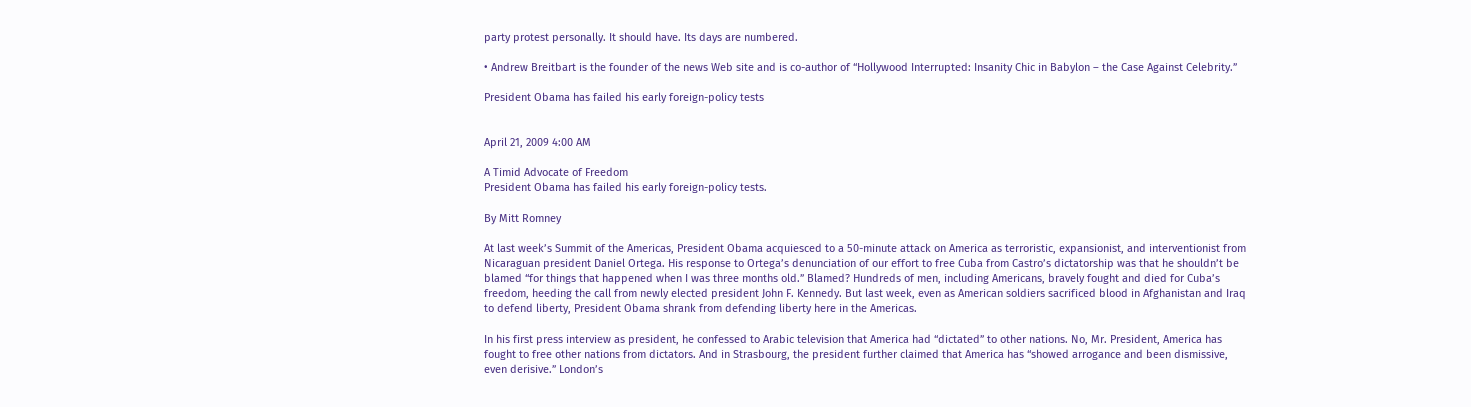party protest personally. It should have. Its days are numbered.

• Andrew Breitbart is the founder of the news Web site and is co-author of “Hollywood Interrupted: Insanity Chic in Babylon – the Case Against Celebrity.”

President Obama has failed his early foreign-policy tests


April 21, 2009 4:00 AM

A Timid Advocate of Freedom
President Obama has failed his early foreign-policy tests.

By Mitt Romney

At last week’s Summit of the Americas, President Obama acquiesced to a 50-minute attack on America as terroristic, expansionist, and interventionist from Nicaraguan president Daniel Ortega. His response to Ortega’s denunciation of our effort to free Cuba from Castro’s dictatorship was that he shouldn’t be blamed “for things that happened when I was three months old.” Blamed? Hundreds of men, including Americans, bravely fought and died for Cuba’s freedom, heeding the call from newly elected president John F. Kennedy. But last week, even as American soldiers sacrificed blood in Afghanistan and Iraq to defend liberty, President Obama shrank from defending liberty here in the Americas.

In his first press interview as president, he confessed to Arabic television that America had “dictated” to other nations. No, Mr. President, America has fought to free other nations from dictators. And in Strasbourg, the president further claimed that America has “showed arrogance and been dismissive, even derisive.” London’s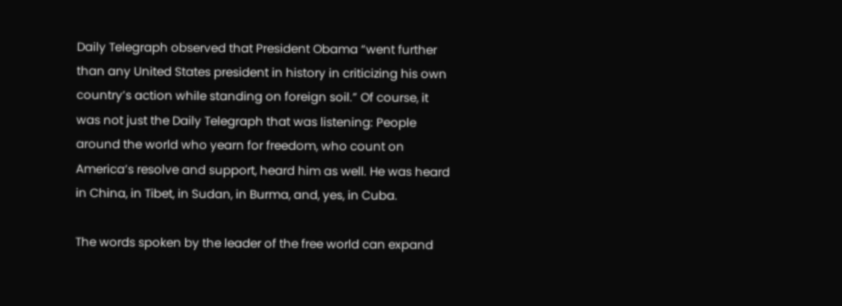Daily Telegraph observed that President Obama “went further than any United States president in history in criticizing his own country’s action while standing on foreign soil.” Of course, it was not just the Daily Telegraph that was listening: People around the world who yearn for freedom, who count on America’s resolve and support, heard him as well. He was heard in China, in Tibet, in Sudan, in Burma, and, yes, in Cuba.

The words spoken by the leader of the free world can expand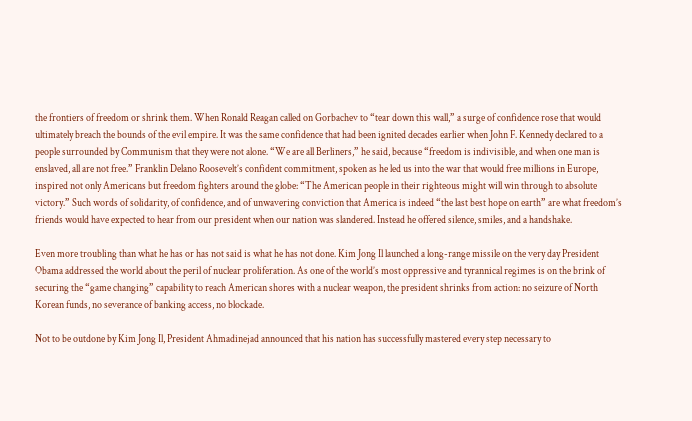the frontiers of freedom or shrink them. When Ronald Reagan called on Gorbachev to “tear down this wall,” a surge of confidence rose that would ultimately breach the bounds of the evil empire. It was the same confidence that had been ignited decades earlier when John F. Kennedy declared to a people surrounded by Communism that they were not alone. “We are all Berliners,” he said, because “freedom is indivisible, and when one man is enslaved, all are not free.” Franklin Delano Roosevelt’s confident commitment, spoken as he led us into the war that would free millions in Europe, inspired not only Americans but freedom fighters around the globe: “The American people in their righteous might will win through to absolute victory.” Such words of solidarity, of confidence, and of unwavering conviction that America is indeed “the last best hope on earth” are what freedom’s friends would have expected to hear from our president when our nation was slandered. Instead he offered silence, smiles, and a handshake.

Even more troubling than what he has or has not said is what he has not done. Kim Jong Il launched a long-range missile on the very day President Obama addressed the world about the peril of nuclear proliferation. As one of the world’s most oppressive and tyrannical regimes is on the brink of securing the “game changing” capability to reach American shores with a nuclear weapon, the president shrinks from action: no seizure of North Korean funds, no severance of banking access, no blockade.

Not to be outdone by Kim Jong Il, President Ahmadinejad announced that his nation has successfully mastered every step necessary to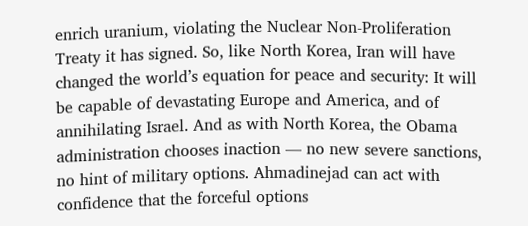enrich uranium, violating the Nuclear Non-Proliferation Treaty it has signed. So, like North Korea, Iran will have changed the world’s equation for peace and security: It will be capable of devastating Europe and America, and of annihilating Israel. And as with North Korea, the Obama administration chooses inaction — no new severe sanctions, no hint of military options. Ahmadinejad can act with confidence that the forceful options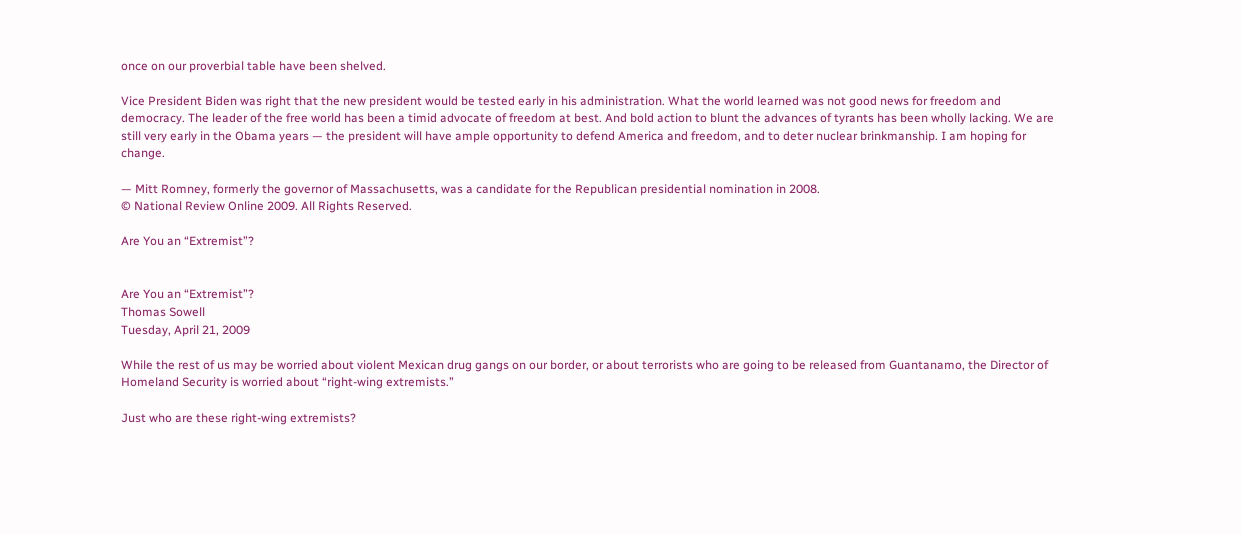once on our proverbial table have been shelved.

Vice President Biden was right that the new president would be tested early in his administration. What the world learned was not good news for freedom and democracy. The leader of the free world has been a timid advocate of freedom at best. And bold action to blunt the advances of tyrants has been wholly lacking. We are still very early in the Obama years — the president will have ample opportunity to defend America and freedom, and to deter nuclear brinkmanship. I am hoping for change.

— Mitt Romney, formerly the governor of Massachusetts, was a candidate for the Republican presidential nomination in 2008.
© National Review Online 2009. All Rights Reserved.

Are You an “Extremist”?


Are You an “Extremist”?
Thomas Sowell
Tuesday, April 21, 2009

While the rest of us may be worried about violent Mexican drug gangs on our border, or about terrorists who are going to be released from Guantanamo, the Director of Homeland Security is worried about “right-wing extremists.”

Just who are these right-wing extremists?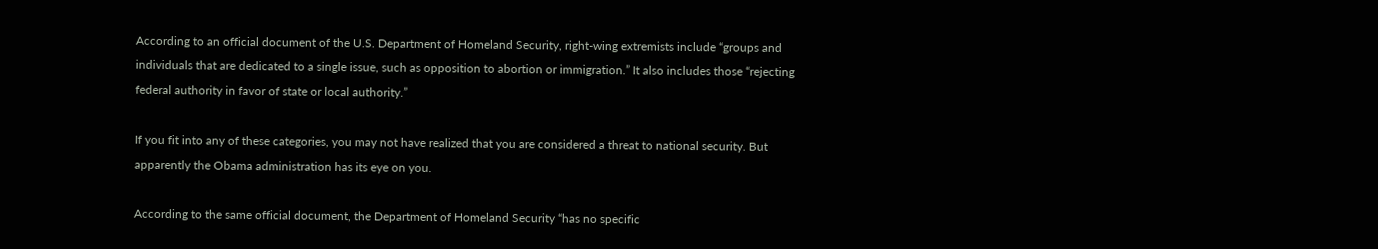According to an official document of the U.S. Department of Homeland Security, right-wing extremists include “groups and individuals that are dedicated to a single issue, such as opposition to abortion or immigration.” It also includes those “rejecting federal authority in favor of state or local authority.”

If you fit into any of these categories, you may not have realized that you are considered a threat to national security. But apparently the Obama administration has its eye on you.

According to the same official document, the Department of Homeland Security “has no specific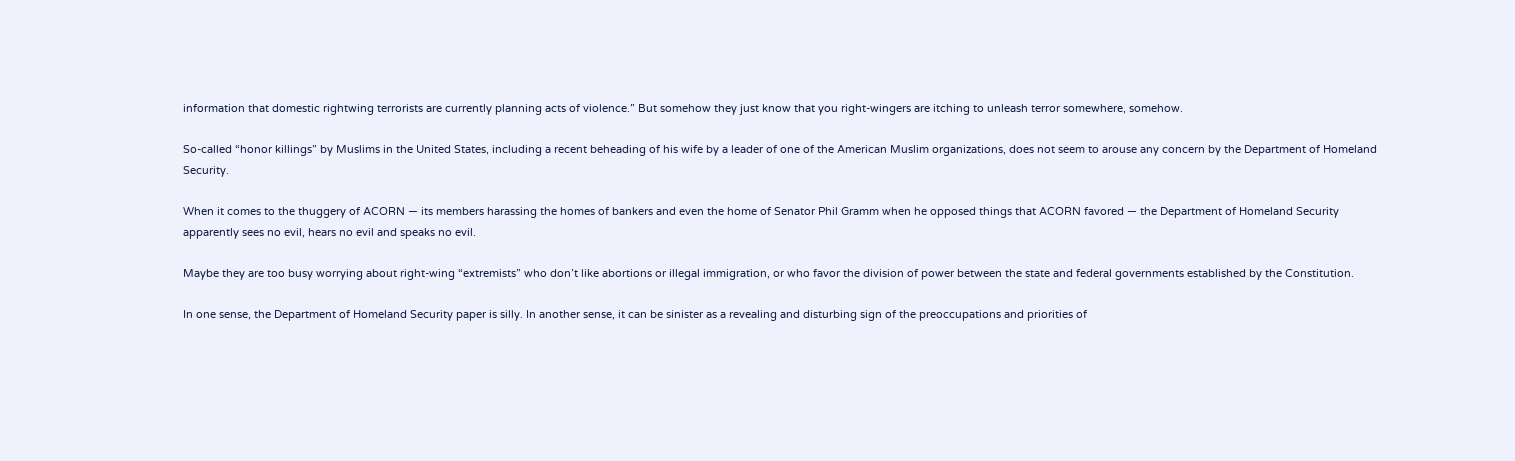information that domestic rightwing terrorists are currently planning acts of violence.” But somehow they just know that you right-wingers are itching to unleash terror somewhere, somehow.

So-called “honor killings” by Muslims in the United States, including a recent beheading of his wife by a leader of one of the American Muslim organizations, does not seem to arouse any concern by the Department of Homeland Security.

When it comes to the thuggery of ACORN — its members harassing the homes of bankers and even the home of Senator Phil Gramm when he opposed things that ACORN favored — the Department of Homeland Security apparently sees no evil, hears no evil and speaks no evil.

Maybe they are too busy worrying about right-wing “extremists” who don’t like abortions or illegal immigration, or who favor the division of power between the state and federal governments established by the Constitution.

In one sense, the Department of Homeland Security paper is silly. In another sense, it can be sinister as a revealing and disturbing sign of the preoccupations and priorities of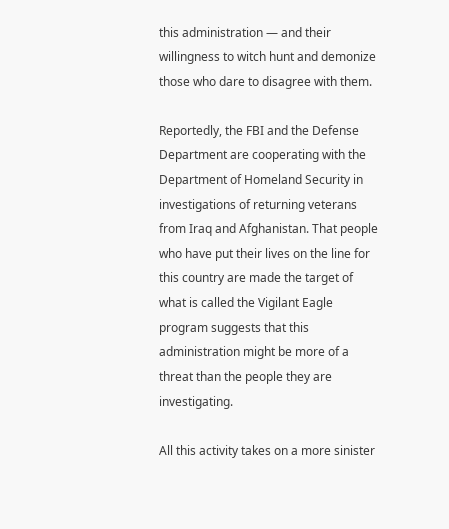this administration — and their willingness to witch hunt and demonize those who dare to disagree with them.

Reportedly, the FBI and the Defense Department are cooperating with the Department of Homeland Security in investigations of returning veterans from Iraq and Afghanistan. That people who have put their lives on the line for this country are made the target of what is called the Vigilant Eagle program suggests that this administration might be more of a threat than the people they are investigating.

All this activity takes on a more sinister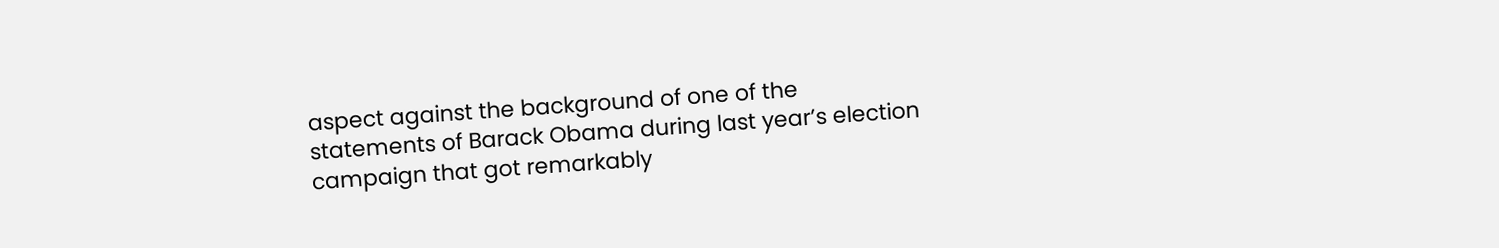aspect against the background of one of the statements of Barack Obama during last year’s election campaign that got remarkably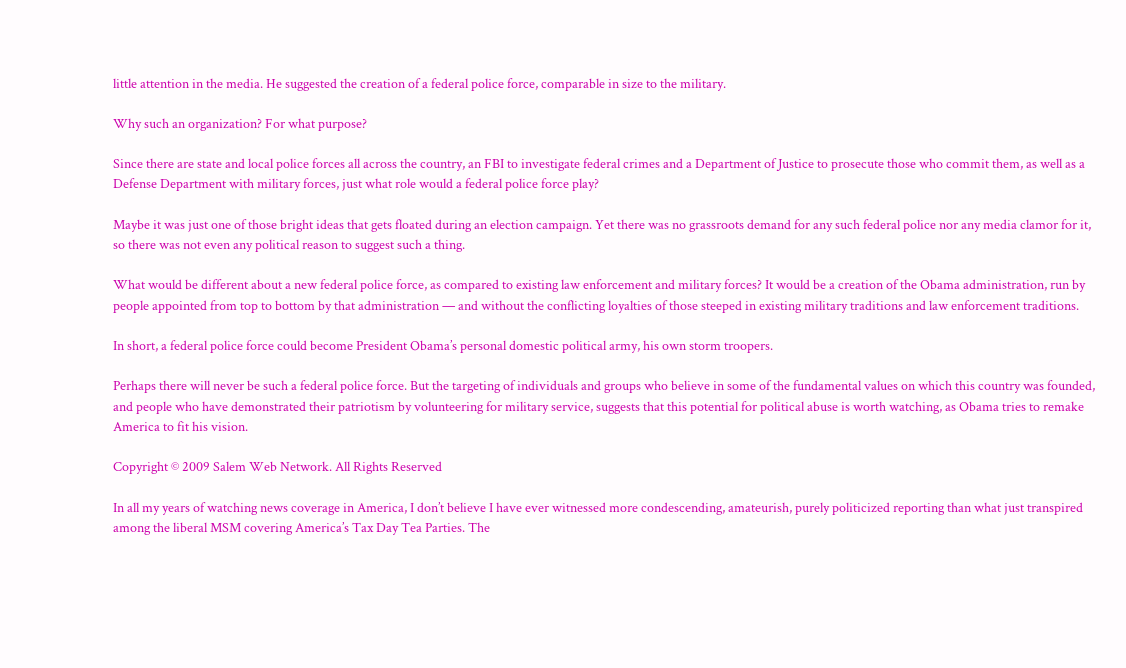little attention in the media. He suggested the creation of a federal police force, comparable in size to the military.

Why such an organization? For what purpose?

Since there are state and local police forces all across the country, an FBI to investigate federal crimes and a Department of Justice to prosecute those who commit them, as well as a Defense Department with military forces, just what role would a federal police force play?

Maybe it was just one of those bright ideas that gets floated during an election campaign. Yet there was no grassroots demand for any such federal police nor any media clamor for it, so there was not even any political reason to suggest such a thing.

What would be different about a new federal police force, as compared to existing law enforcement and military forces? It would be a creation of the Obama administration, run by people appointed from top to bottom by that administration — and without the conflicting loyalties of those steeped in existing military traditions and law enforcement traditions.

In short, a federal police force could become President Obama’s personal domestic political army, his own storm troopers.

Perhaps there will never be such a federal police force. But the targeting of individuals and groups who believe in some of the fundamental values on which this country was founded, and people who have demonstrated their patriotism by volunteering for military service, suggests that this potential for political abuse is worth watching, as Obama tries to remake America to fit his vision.

Copyright © 2009 Salem Web Network. All Rights Reserved

In all my years of watching news coverage in America, I don’t believe I have ever witnessed more condescending, amateurish, purely politicized reporting than what just transpired among the liberal MSM covering America’s Tax Day Tea Parties. The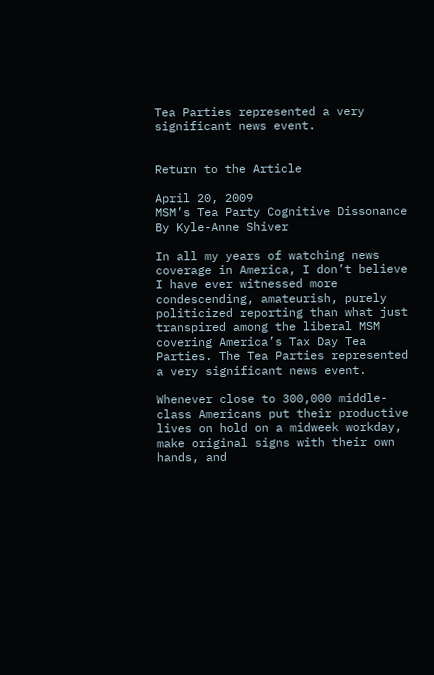Tea Parties represented a very significant news event.


Return to the Article

April 20, 2009
MSM’s Tea Party Cognitive Dissonance
By Kyle-Anne Shiver

In all my years of watching news coverage in America, I don’t believe I have ever witnessed more condescending, amateurish, purely politicized reporting than what just transpired among the liberal MSM covering America’s Tax Day Tea Parties. The Tea Parties represented a very significant news event.

Whenever close to 300,000 middle-class Americans put their productive lives on hold on a midweek workday, make original signs with their own hands, and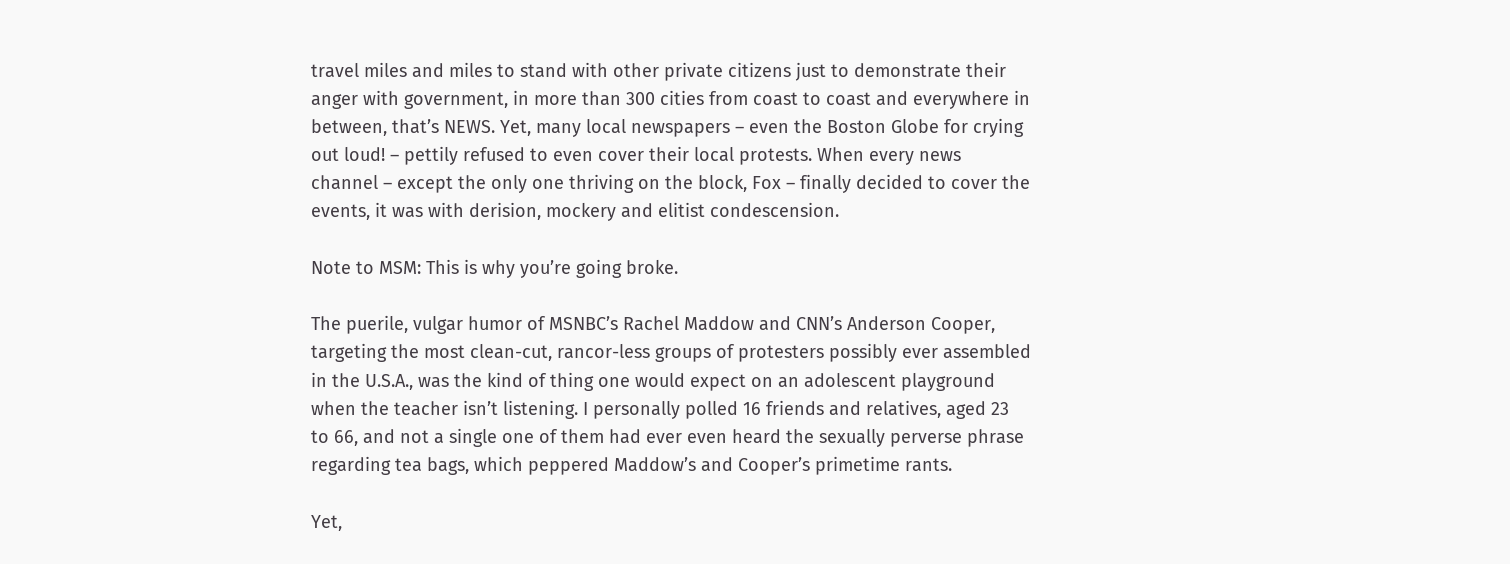travel miles and miles to stand with other private citizens just to demonstrate their anger with government, in more than 300 cities from coast to coast and everywhere in between, that’s NEWS. Yet, many local newspapers – even the Boston Globe for crying out loud! – pettily refused to even cover their local protests. When every news channel – except the only one thriving on the block, Fox – finally decided to cover the events, it was with derision, mockery and elitist condescension.

Note to MSM: This is why you’re going broke.

The puerile, vulgar humor of MSNBC’s Rachel Maddow and CNN’s Anderson Cooper, targeting the most clean-cut, rancor-less groups of protesters possibly ever assembled in the U.S.A., was the kind of thing one would expect on an adolescent playground when the teacher isn’t listening. I personally polled 16 friends and relatives, aged 23 to 66, and not a single one of them had ever even heard the sexually perverse phrase regarding tea bags, which peppered Maddow’s and Cooper’s primetime rants.

Yet,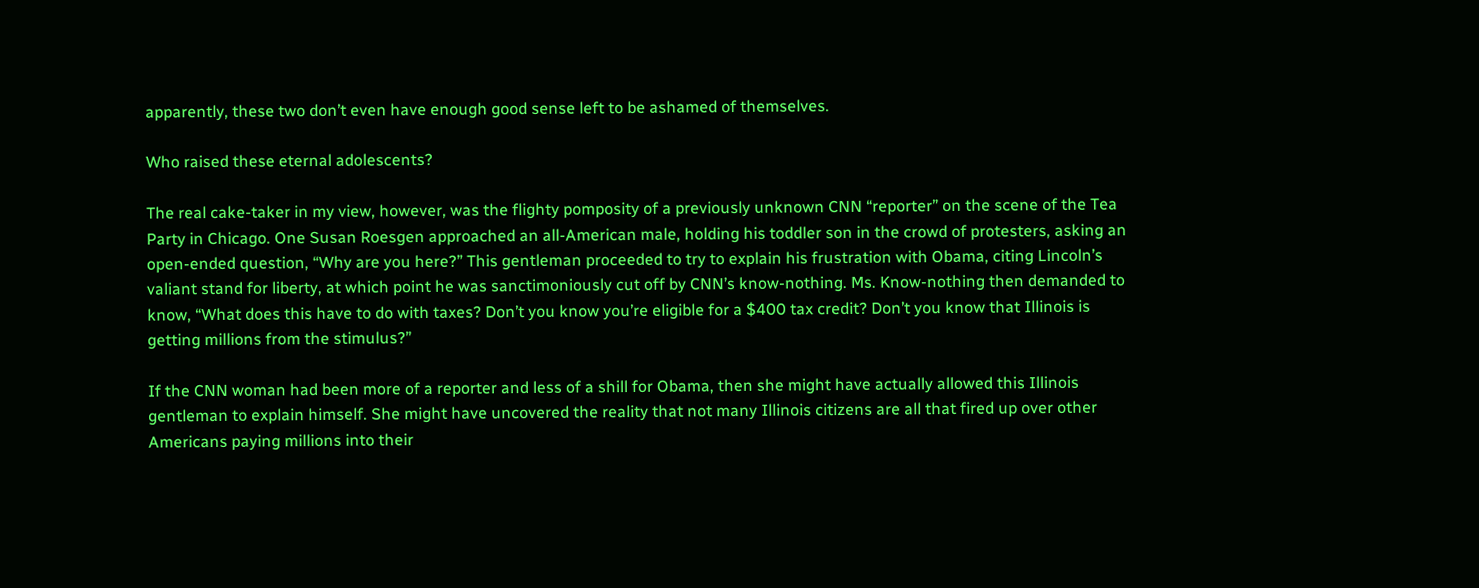apparently, these two don’t even have enough good sense left to be ashamed of themselves.

Who raised these eternal adolescents?

The real cake-taker in my view, however, was the flighty pomposity of a previously unknown CNN “reporter” on the scene of the Tea Party in Chicago. One Susan Roesgen approached an all-American male, holding his toddler son in the crowd of protesters, asking an open-ended question, “Why are you here?” This gentleman proceeded to try to explain his frustration with Obama, citing Lincoln’s valiant stand for liberty, at which point he was sanctimoniously cut off by CNN’s know-nothing. Ms. Know-nothing then demanded to know, “What does this have to do with taxes? Don’t you know you’re eligible for a $400 tax credit? Don’t you know that Illinois is getting millions from the stimulus?”

If the CNN woman had been more of a reporter and less of a shill for Obama, then she might have actually allowed this Illinois gentleman to explain himself. She might have uncovered the reality that not many Illinois citizens are all that fired up over other Americans paying millions into their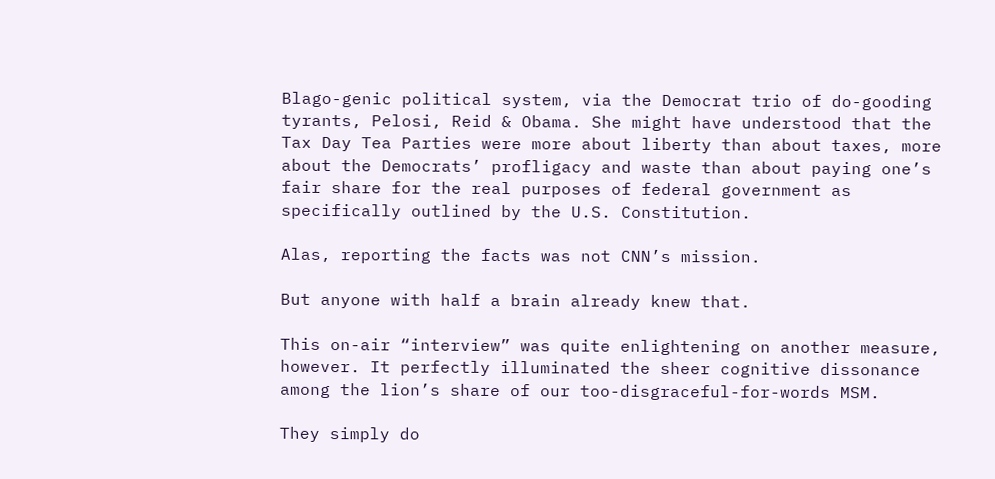Blago-genic political system, via the Democrat trio of do-gooding tyrants, Pelosi, Reid & Obama. She might have understood that the Tax Day Tea Parties were more about liberty than about taxes, more about the Democrats’ profligacy and waste than about paying one’s fair share for the real purposes of federal government as specifically outlined by the U.S. Constitution.

Alas, reporting the facts was not CNN’s mission.

But anyone with half a brain already knew that.

This on-air “interview” was quite enlightening on another measure, however. It perfectly illuminated the sheer cognitive dissonance among the lion’s share of our too-disgraceful-for-words MSM.

They simply do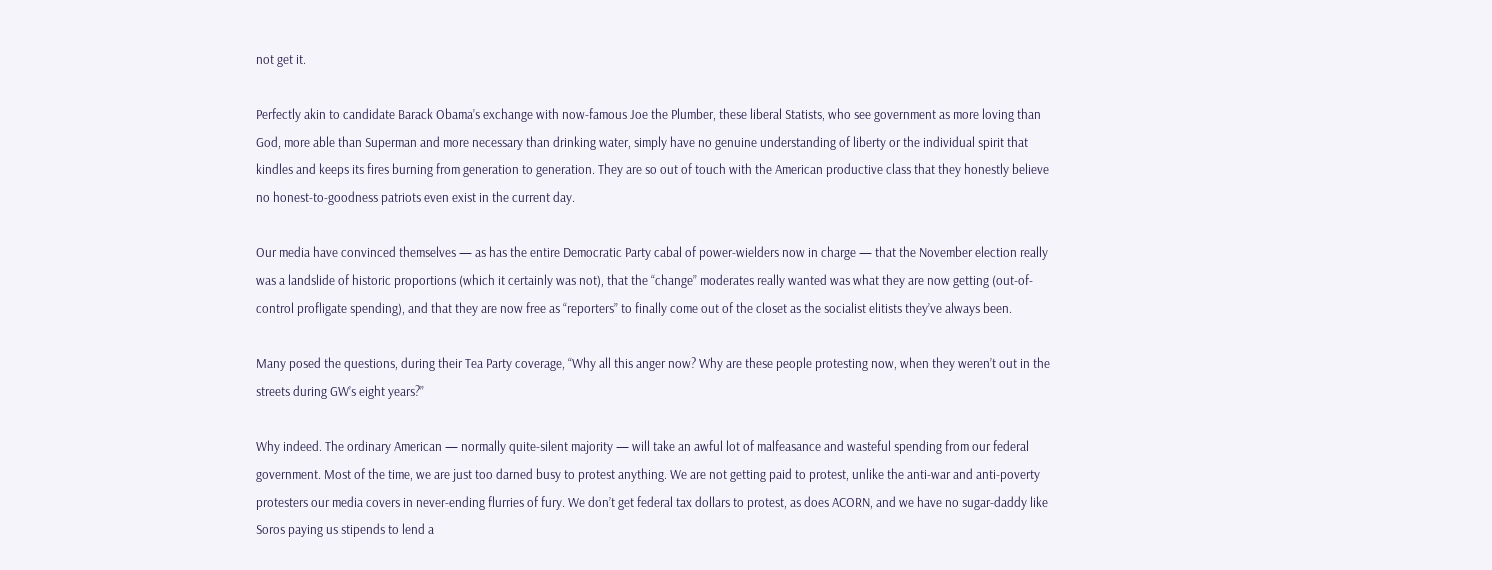not get it.

Perfectly akin to candidate Barack Obama’s exchange with now-famous Joe the Plumber, these liberal Statists, who see government as more loving than God, more able than Superman and more necessary than drinking water, simply have no genuine understanding of liberty or the individual spirit that kindles and keeps its fires burning from generation to generation. They are so out of touch with the American productive class that they honestly believe no honest-to-goodness patriots even exist in the current day.

Our media have convinced themselves — as has the entire Democratic Party cabal of power-wielders now in charge — that the November election really was a landslide of historic proportions (which it certainly was not), that the “change” moderates really wanted was what they are now getting (out-of-control profligate spending), and that they are now free as “reporters” to finally come out of the closet as the socialist elitists they’ve always been.

Many posed the questions, during their Tea Party coverage, “Why all this anger now? Why are these people protesting now, when they weren’t out in the streets during GW’s eight years?”

Why indeed. The ordinary American — normally quite-silent majority — will take an awful lot of malfeasance and wasteful spending from our federal government. Most of the time, we are just too darned busy to protest anything. We are not getting paid to protest, unlike the anti-war and anti-poverty protesters our media covers in never-ending flurries of fury. We don’t get federal tax dollars to protest, as does ACORN, and we have no sugar-daddy like Soros paying us stipends to lend a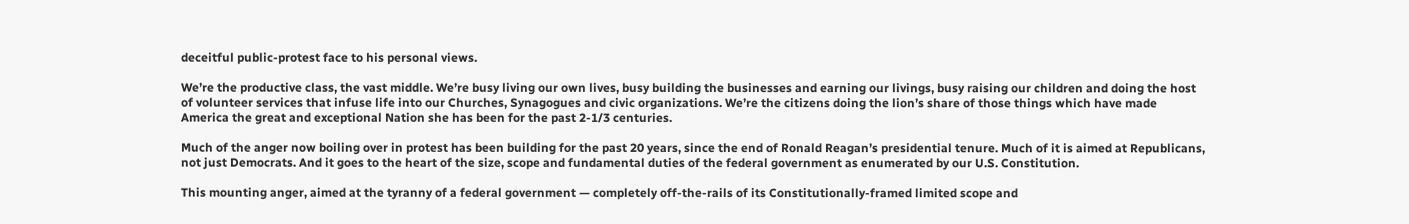deceitful public-protest face to his personal views.

We’re the productive class, the vast middle. We’re busy living our own lives, busy building the businesses and earning our livings, busy raising our children and doing the host of volunteer services that infuse life into our Churches, Synagogues and civic organizations. We’re the citizens doing the lion’s share of those things which have made America the great and exceptional Nation she has been for the past 2-1/3 centuries.

Much of the anger now boiling over in protest has been building for the past 20 years, since the end of Ronald Reagan’s presidential tenure. Much of it is aimed at Republicans, not just Democrats. And it goes to the heart of the size, scope and fundamental duties of the federal government as enumerated by our U.S. Constitution.

This mounting anger, aimed at the tyranny of a federal government — completely off-the-rails of its Constitutionally-framed limited scope and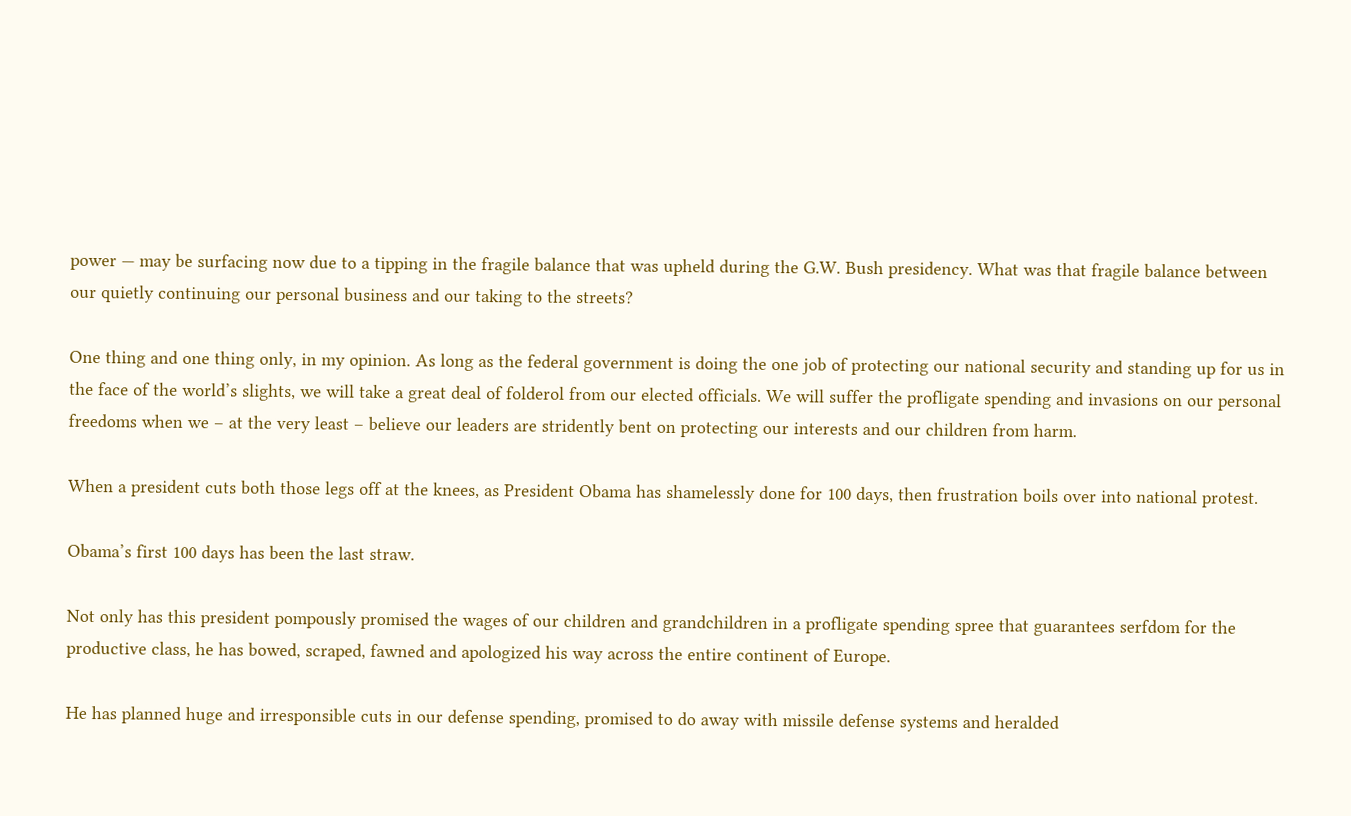power — may be surfacing now due to a tipping in the fragile balance that was upheld during the G.W. Bush presidency. What was that fragile balance between our quietly continuing our personal business and our taking to the streets?

One thing and one thing only, in my opinion. As long as the federal government is doing the one job of protecting our national security and standing up for us in the face of the world’s slights, we will take a great deal of folderol from our elected officials. We will suffer the profligate spending and invasions on our personal freedoms when we – at the very least – believe our leaders are stridently bent on protecting our interests and our children from harm.

When a president cuts both those legs off at the knees, as President Obama has shamelessly done for 100 days, then frustration boils over into national protest.

Obama’s first 100 days has been the last straw.

Not only has this president pompously promised the wages of our children and grandchildren in a profligate spending spree that guarantees serfdom for the productive class, he has bowed, scraped, fawned and apologized his way across the entire continent of Europe.

He has planned huge and irresponsible cuts in our defense spending, promised to do away with missile defense systems and heralded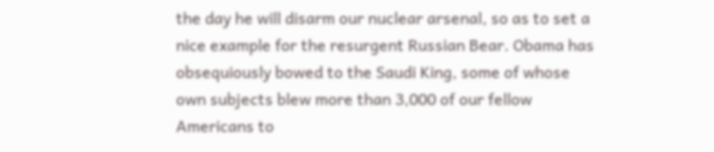the day he will disarm our nuclear arsenal, so as to set a nice example for the resurgent Russian Bear. Obama has obsequiously bowed to the Saudi King, some of whose own subjects blew more than 3,000 of our fellow Americans to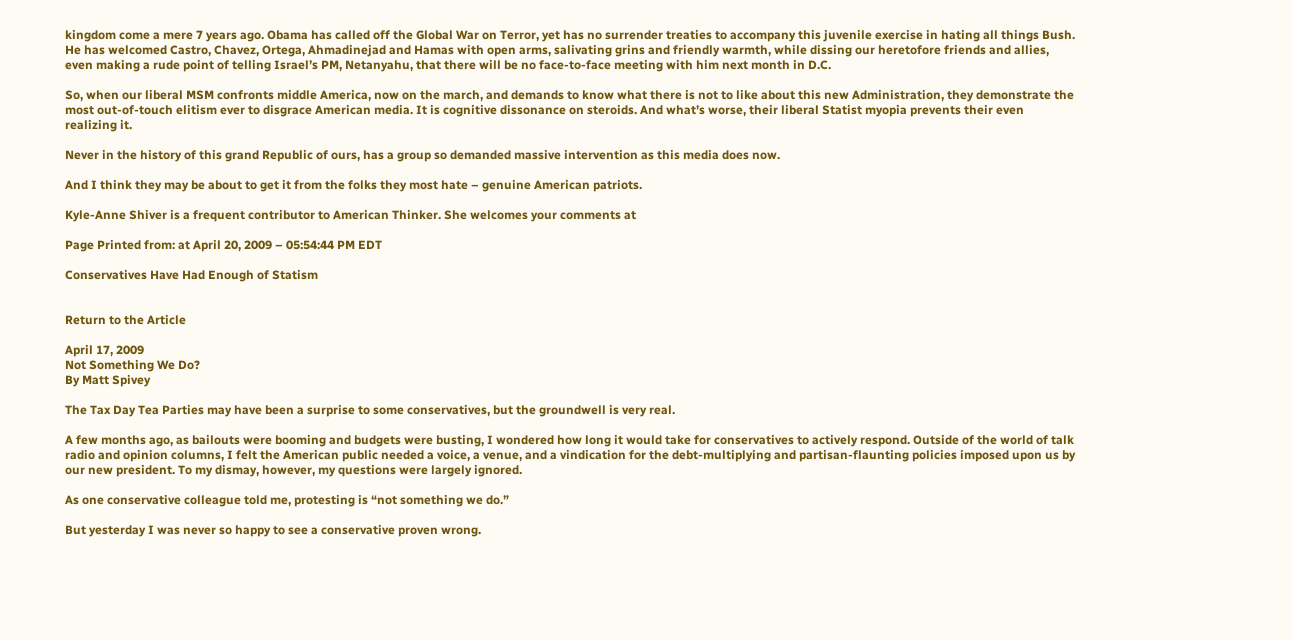kingdom come a mere 7 years ago. Obama has called off the Global War on Terror, yet has no surrender treaties to accompany this juvenile exercise in hating all things Bush. He has welcomed Castro, Chavez, Ortega, Ahmadinejad and Hamas with open arms, salivating grins and friendly warmth, while dissing our heretofore friends and allies, even making a rude point of telling Israel’s PM, Netanyahu, that there will be no face-to-face meeting with him next month in D.C.

So, when our liberal MSM confronts middle America, now on the march, and demands to know what there is not to like about this new Administration, they demonstrate the most out-of-touch elitism ever to disgrace American media. It is cognitive dissonance on steroids. And what’s worse, their liberal Statist myopia prevents their even realizing it.

Never in the history of this grand Republic of ours, has a group so demanded massive intervention as this media does now.

And I think they may be about to get it from the folks they most hate – genuine American patriots.

Kyle-Anne Shiver is a frequent contributor to American Thinker. She welcomes your comments at

Page Printed from: at April 20, 2009 – 05:54:44 PM EDT

Conservatives Have Had Enough of Statism


Return to the Article

April 17, 2009
Not Something We Do?
By Matt Spivey

The Tax Day Tea Parties may have been a surprise to some conservatives, but the groundwell is very real.

A few months ago, as bailouts were booming and budgets were busting, I wondered how long it would take for conservatives to actively respond. Outside of the world of talk radio and opinion columns, I felt the American public needed a voice, a venue, and a vindication for the debt-multiplying and partisan-flaunting policies imposed upon us by our new president. To my dismay, however, my questions were largely ignored.

As one conservative colleague told me, protesting is “not something we do.”

But yesterday I was never so happy to see a conservative proven wrong.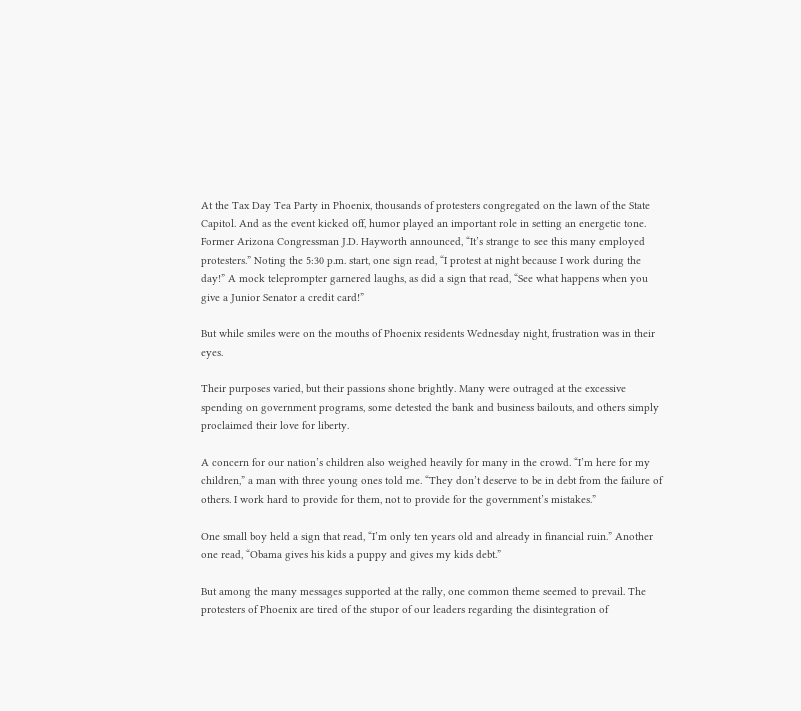At the Tax Day Tea Party in Phoenix, thousands of protesters congregated on the lawn of the State Capitol. And as the event kicked off, humor played an important role in setting an energetic tone. Former Arizona Congressman J.D. Hayworth announced, “It’s strange to see this many employed protesters.” Noting the 5:30 p.m. start, one sign read, “I protest at night because I work during the day!” A mock teleprompter garnered laughs, as did a sign that read, “See what happens when you give a Junior Senator a credit card!”

But while smiles were on the mouths of Phoenix residents Wednesday night, frustration was in their eyes.

Their purposes varied, but their passions shone brightly. Many were outraged at the excessive spending on government programs, some detested the bank and business bailouts, and others simply proclaimed their love for liberty.

A concern for our nation’s children also weighed heavily for many in the crowd. “I’m here for my children,” a man with three young ones told me. “They don’t deserve to be in debt from the failure of others. I work hard to provide for them, not to provide for the government’s mistakes.”

One small boy held a sign that read, “I’m only ten years old and already in financial ruin.” Another one read, “Obama gives his kids a puppy and gives my kids debt.”

But among the many messages supported at the rally, one common theme seemed to prevail. The protesters of Phoenix are tired of the stupor of our leaders regarding the disintegration of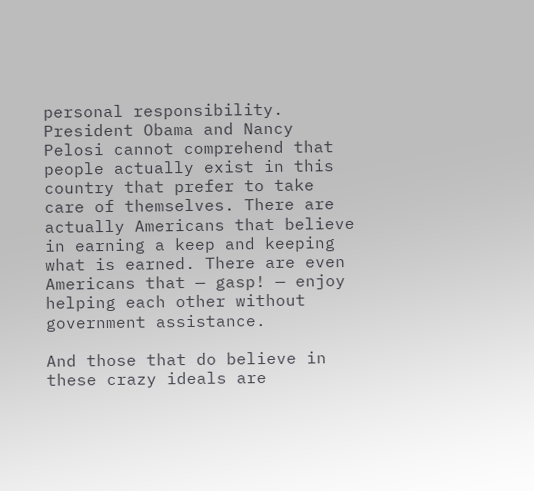personal responsibility. President Obama and Nancy Pelosi cannot comprehend that people actually exist in this country that prefer to take care of themselves. There are actually Americans that believe in earning a keep and keeping what is earned. There are even Americans that — gasp! — enjoy helping each other without government assistance.

And those that do believe in these crazy ideals are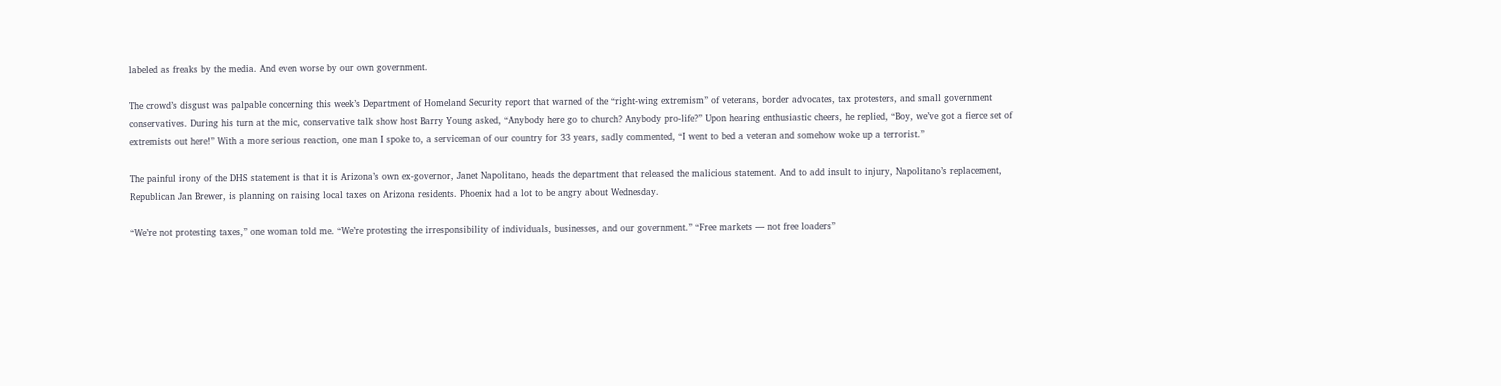labeled as freaks by the media. And even worse by our own government.

The crowd’s disgust was palpable concerning this week’s Department of Homeland Security report that warned of the “right-wing extremism” of veterans, border advocates, tax protesters, and small government conservatives. During his turn at the mic, conservative talk show host Barry Young asked, “Anybody here go to church? Anybody pro-life?” Upon hearing enthusiastic cheers, he replied, “Boy, we’ve got a fierce set of extremists out here!” With a more serious reaction, one man I spoke to, a serviceman of our country for 33 years, sadly commented, “I went to bed a veteran and somehow woke up a terrorist.”

The painful irony of the DHS statement is that it is Arizona’s own ex-governor, Janet Napolitano, heads the department that released the malicious statement. And to add insult to injury, Napolitano’s replacement, Republican Jan Brewer, is planning on raising local taxes on Arizona residents. Phoenix had a lot to be angry about Wednesday.

“We’re not protesting taxes,” one woman told me. “We’re protesting the irresponsibility of individuals, businesses, and our government.” “Free markets — not free loaders”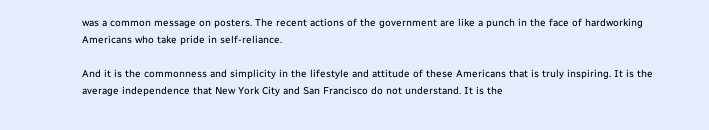was a common message on posters. The recent actions of the government are like a punch in the face of hardworking Americans who take pride in self-reliance.

And it is the commonness and simplicity in the lifestyle and attitude of these Americans that is truly inspiring. It is the average independence that New York City and San Francisco do not understand. It is the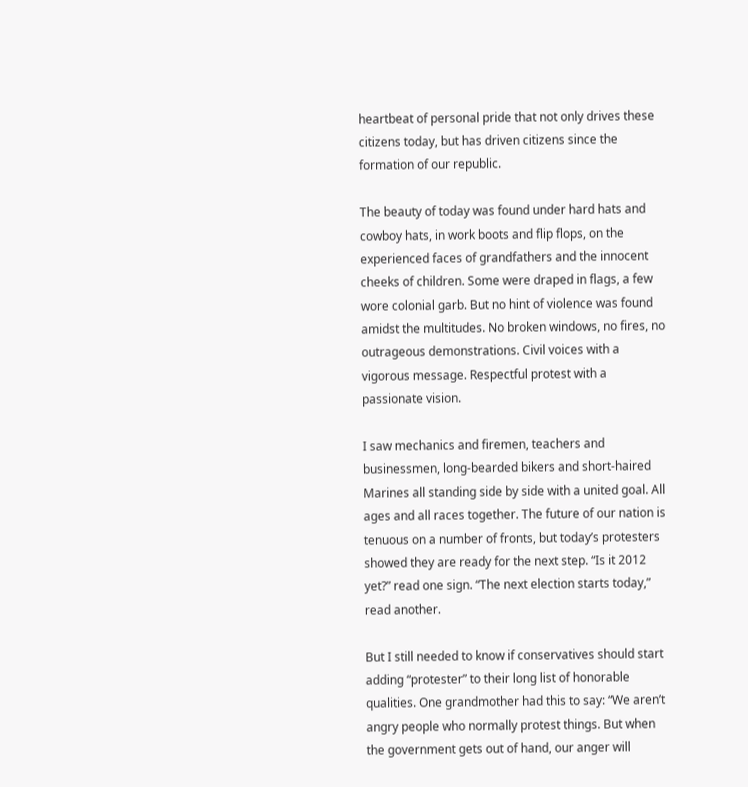heartbeat of personal pride that not only drives these citizens today, but has driven citizens since the formation of our republic.

The beauty of today was found under hard hats and cowboy hats, in work boots and flip flops, on the experienced faces of grandfathers and the innocent cheeks of children. Some were draped in flags, a few wore colonial garb. But no hint of violence was found amidst the multitudes. No broken windows, no fires, no outrageous demonstrations. Civil voices with a vigorous message. Respectful protest with a passionate vision.

I saw mechanics and firemen, teachers and businessmen, long-bearded bikers and short-haired Marines all standing side by side with a united goal. All ages and all races together. The future of our nation is tenuous on a number of fronts, but today’s protesters showed they are ready for the next step. “Is it 2012 yet?” read one sign. “The next election starts today,” read another.

But I still needed to know if conservatives should start adding “protester” to their long list of honorable qualities. One grandmother had this to say: “We aren’t angry people who normally protest things. But when the government gets out of hand, our anger will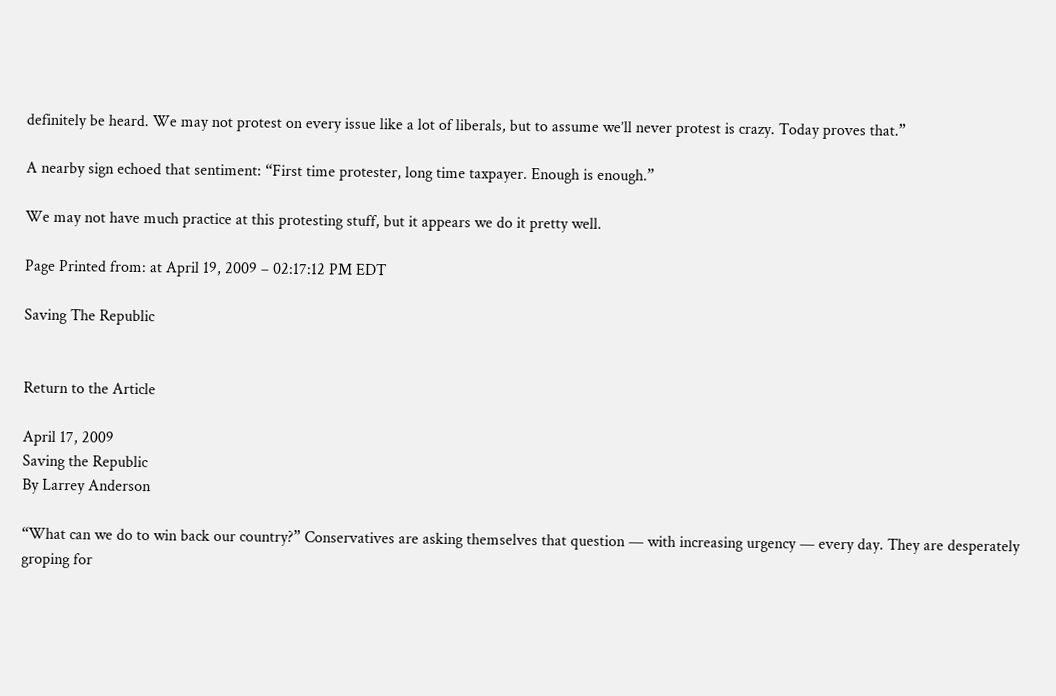definitely be heard. We may not protest on every issue like a lot of liberals, but to assume we’ll never protest is crazy. Today proves that.”

A nearby sign echoed that sentiment: “First time protester, long time taxpayer. Enough is enough.”

We may not have much practice at this protesting stuff, but it appears we do it pretty well.

Page Printed from: at April 19, 2009 – 02:17:12 PM EDT

Saving The Republic


Return to the Article

April 17, 2009
Saving the Republic
By Larrey Anderson

“What can we do to win back our country?” Conservatives are asking themselves that question — with increasing urgency — every day. They are desperately groping for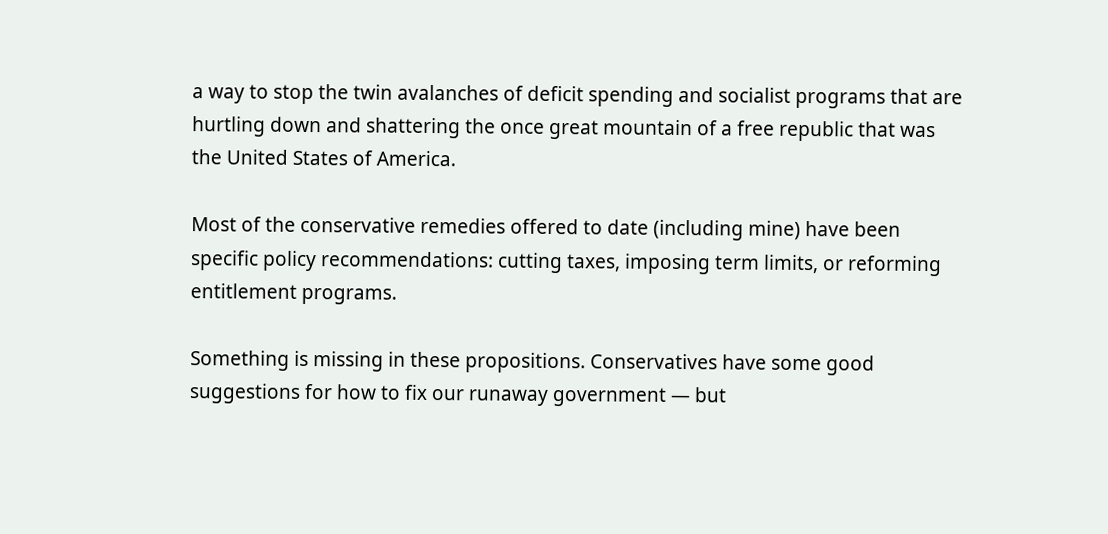a way to stop the twin avalanches of deficit spending and socialist programs that are hurtling down and shattering the once great mountain of a free republic that was the United States of America.

Most of the conservative remedies offered to date (including mine) have been specific policy recommendations: cutting taxes, imposing term limits, or reforming entitlement programs.

Something is missing in these propositions. Conservatives have some good suggestions for how to fix our runaway government — but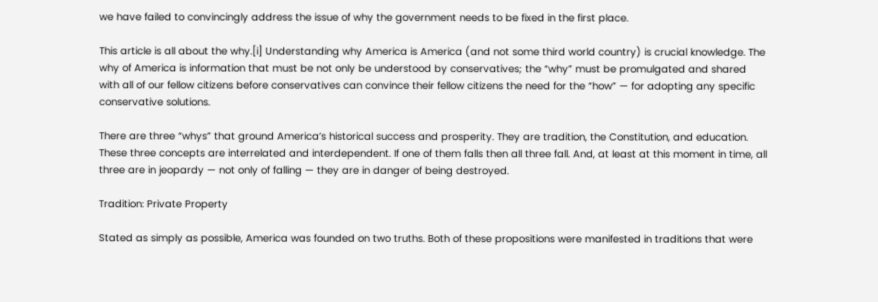we have failed to convincingly address the issue of why the government needs to be fixed in the first place.

This article is all about the why.[i] Understanding why America is America (and not some third world country) is crucial knowledge. The why of America is information that must be not only be understood by conservatives; the “why” must be promulgated and shared with all of our fellow citizens before conservatives can convince their fellow citizens the need for the “how” — for adopting any specific conservative solutions.

There are three “whys” that ground America’s historical success and prosperity. They are tradition, the Constitution, and education. These three concepts are interrelated and interdependent. If one of them falls then all three fall. And, at least at this moment in time, all three are in jeopardy — not only of falling — they are in danger of being destroyed.

Tradition: Private Property

Stated as simply as possible, America was founded on two truths. Both of these propositions were manifested in traditions that were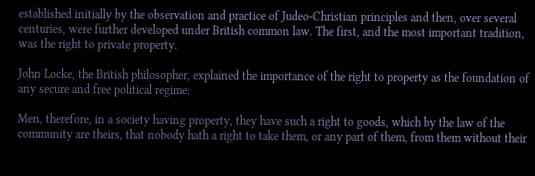established initially by the observation and practice of Judeo-Christian principles and then, over several centuries, were further developed under British common law. The first, and the most important tradition, was the right to private property.

John Locke, the British philosopher, explained the importance of the right to property as the foundation of any secure and free political regime:

Men, therefore, in a society having property, they have such a right to goods, which by the law of the community are theirs, that nobody hath a right to take them, or any part of them, from them without their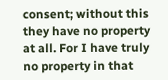consent; without this they have no property at all. For I have truly no property in that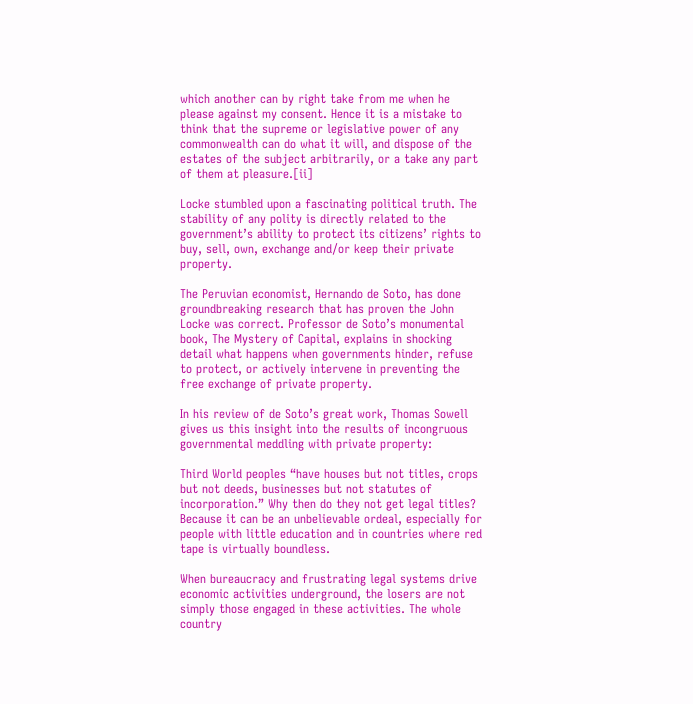which another can by right take from me when he please against my consent. Hence it is a mistake to think that the supreme or legislative power of any commonwealth can do what it will, and dispose of the estates of the subject arbitrarily, or a take any part of them at pleasure.[ii]

Locke stumbled upon a fascinating political truth. The stability of any polity is directly related to the government’s ability to protect its citizens’ rights to buy, sell, own, exchange and/or keep their private property.

The Peruvian economist, Hernando de Soto, has done groundbreaking research that has proven the John Locke was correct. Professor de Soto’s monumental book, The Mystery of Capital, explains in shocking detail what happens when governments hinder, refuse to protect, or actively intervene in preventing the free exchange of private property.

In his review of de Soto’s great work, Thomas Sowell gives us this insight into the results of incongruous governmental meddling with private property:

Third World peoples “have houses but not titles, crops but not deeds, businesses but not statutes of incorporation.” Why then do they not get legal titles? Because it can be an unbelievable ordeal, especially for people with little education and in countries where red tape is virtually boundless.

When bureaucracy and frustrating legal systems drive economic activities underground, the losers are not simply those engaged in these activities. The whole country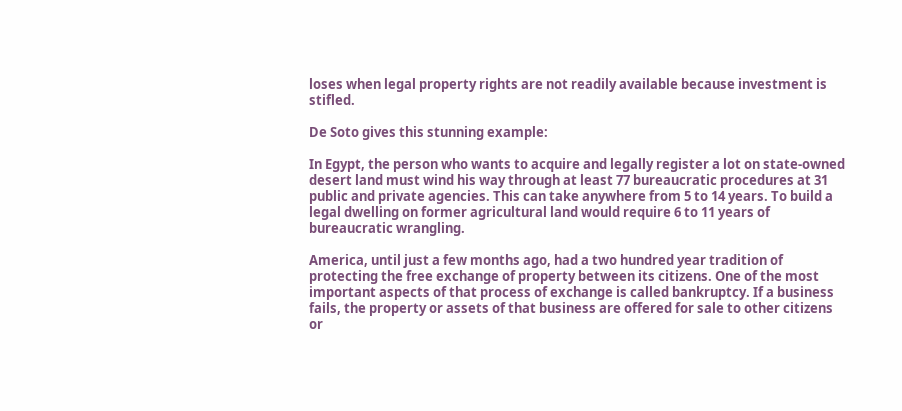loses when legal property rights are not readily available because investment is stifled.

De Soto gives this stunning example:

In Egypt, the person who wants to acquire and legally register a lot on state-owned desert land must wind his way through at least 77 bureaucratic procedures at 31 public and private agencies. This can take anywhere from 5 to 14 years. To build a legal dwelling on former agricultural land would require 6 to 11 years of bureaucratic wrangling.

America, until just a few months ago, had a two hundred year tradition of protecting the free exchange of property between its citizens. One of the most important aspects of that process of exchange is called bankruptcy. If a business fails, the property or assets of that business are offered for sale to other citizens or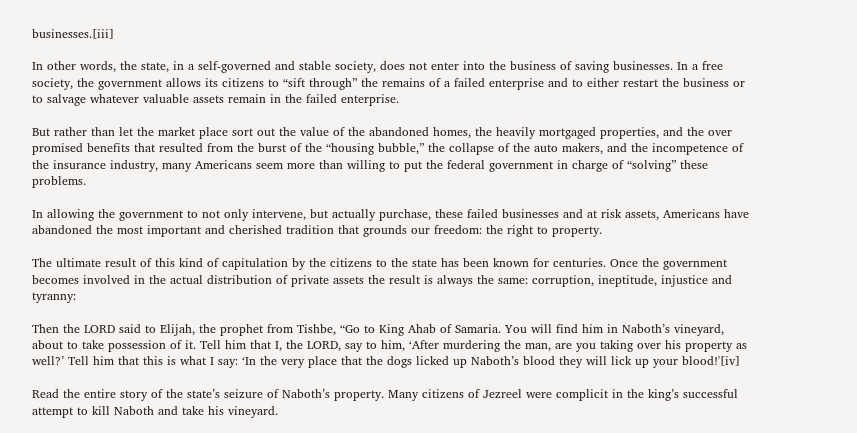businesses.[iii]

In other words, the state, in a self-governed and stable society, does not enter into the business of saving businesses. In a free society, the government allows its citizens to “sift through” the remains of a failed enterprise and to either restart the business or to salvage whatever valuable assets remain in the failed enterprise.

But rather than let the market place sort out the value of the abandoned homes, the heavily mortgaged properties, and the over promised benefits that resulted from the burst of the “housing bubble,” the collapse of the auto makers, and the incompetence of the insurance industry, many Americans seem more than willing to put the federal government in charge of “solving” these problems.

In allowing the government to not only intervene, but actually purchase, these failed businesses and at risk assets, Americans have abandoned the most important and cherished tradition that grounds our freedom: the right to property.

The ultimate result of this kind of capitulation by the citizens to the state has been known for centuries. Once the government becomes involved in the actual distribution of private assets the result is always the same: corruption, ineptitude, injustice and tyranny:

Then the LORD said to Elijah, the prophet from Tishbe, “Go to King Ahab of Samaria. You will find him in Naboth’s vineyard, about to take possession of it. Tell him that I, the LORD, say to him, ‘After murdering the man, are you taking over his property as well?’ Tell him that this is what I say: ‘In the very place that the dogs licked up Naboth’s blood they will lick up your blood!'[iv]

Read the entire story of the state’s seizure of Naboth’s property. Many citizens of Jezreel were complicit in the king’s successful attempt to kill Naboth and take his vineyard.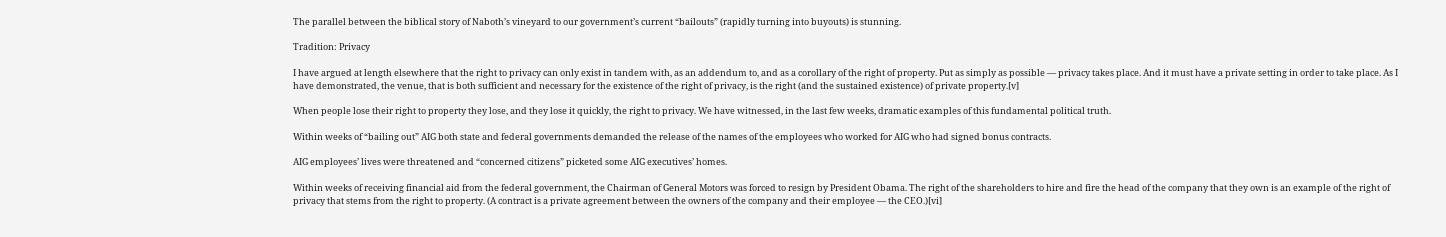The parallel between the biblical story of Naboth’s vineyard to our government’s current “bailouts” (rapidly turning into buyouts) is stunning.

Tradition: Privacy

I have argued at length elsewhere that the right to privacy can only exist in tandem with, as an addendum to, and as a corollary of the right of property. Put as simply as possible — privacy takes place. And it must have a private setting in order to take place. As I have demonstrated, the venue, that is both sufficient and necessary for the existence of the right of privacy, is the right (and the sustained existence) of private property.[v]

When people lose their right to property they lose, and they lose it quickly, the right to privacy. We have witnessed, in the last few weeks, dramatic examples of this fundamental political truth.

Within weeks of “bailing out” AIG both state and federal governments demanded the release of the names of the employees who worked for AIG who had signed bonus contracts.

AIG employees’ lives were threatened and “concerned citizens” picketed some AIG executives’ homes.

Within weeks of receiving financial aid from the federal government, the Chairman of General Motors was forced to resign by President Obama. The right of the shareholders to hire and fire the head of the company that they own is an example of the right of privacy that stems from the right to property. (A contract is a private agreement between the owners of the company and their employee — the CEO.)[vi]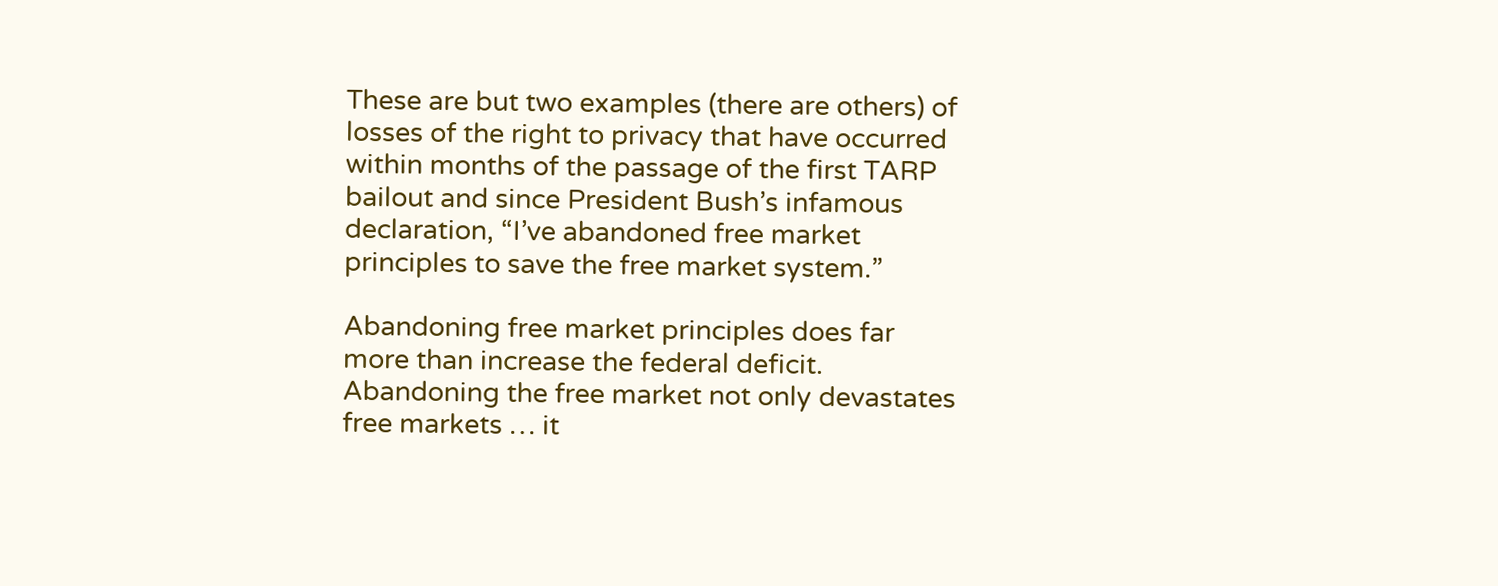These are but two examples (there are others) of losses of the right to privacy that have occurred within months of the passage of the first TARP bailout and since President Bush’s infamous declaration, “I’ve abandoned free market principles to save the free market system.”

Abandoning free market principles does far more than increase the federal deficit. Abandoning the free market not only devastates free markets … it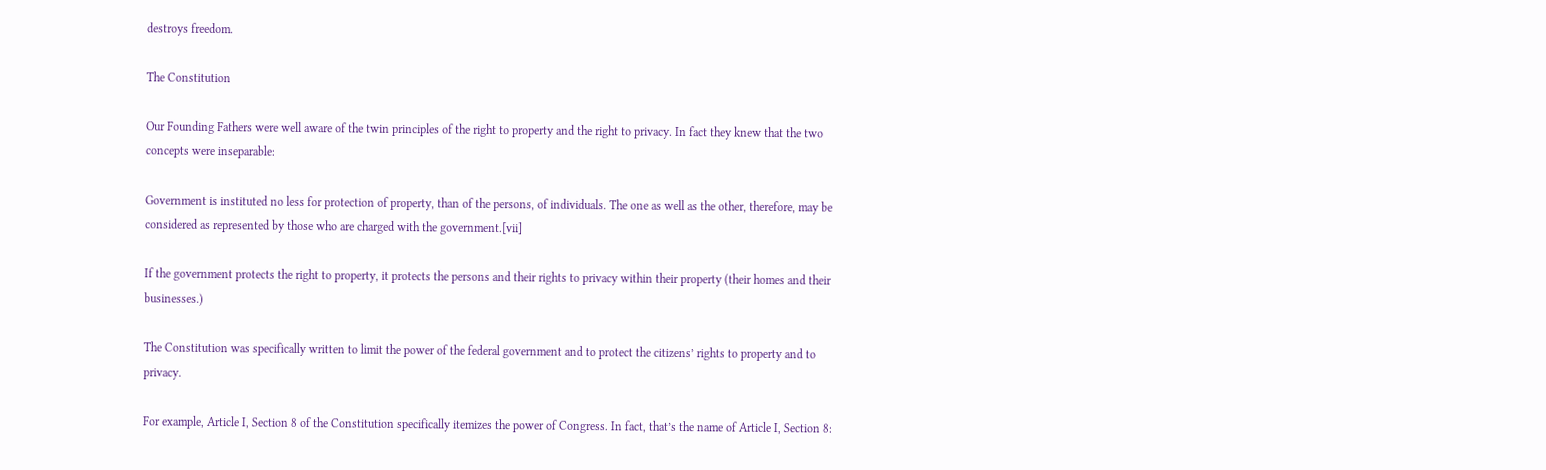destroys freedom.

The Constitution

Our Founding Fathers were well aware of the twin principles of the right to property and the right to privacy. In fact they knew that the two concepts were inseparable:

Government is instituted no less for protection of property, than of the persons, of individuals. The one as well as the other, therefore, may be considered as represented by those who are charged with the government.[vii]

If the government protects the right to property, it protects the persons and their rights to privacy within their property (their homes and their businesses.)

The Constitution was specifically written to limit the power of the federal government and to protect the citizens’ rights to property and to privacy.

For example, Article I, Section 8 of the Constitution specifically itemizes the power of Congress. In fact, that’s the name of Article I, Section 8: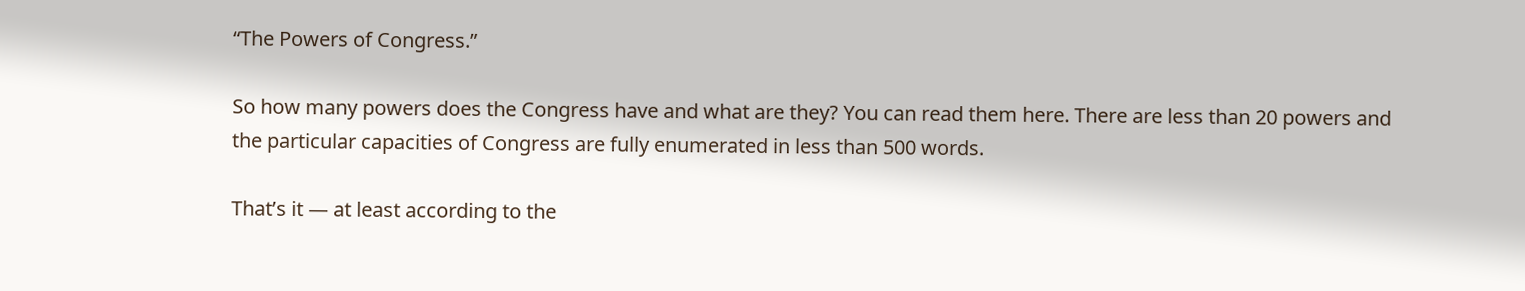“The Powers of Congress.”

So how many powers does the Congress have and what are they? You can read them here. There are less than 20 powers and the particular capacities of Congress are fully enumerated in less than 500 words.

That’s it — at least according to the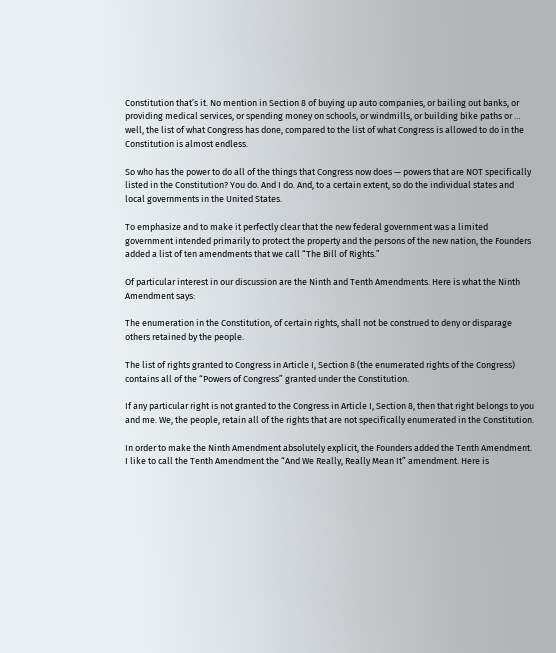Constitution that’s it. No mention in Section 8 of buying up auto companies, or bailing out banks, or providing medical services, or spending money on schools, or windmills, or building bike paths or … well, the list of what Congress has done, compared to the list of what Congress is allowed to do in the Constitution is almost endless.

So who has the power to do all of the things that Congress now does — powers that are NOT specifically listed in the Constitution? You do. And I do. And, to a certain extent, so do the individual states and local governments in the United States.

To emphasize and to make it perfectly clear that the new federal government was a limited government intended primarily to protect the property and the persons of the new nation, the Founders added a list of ten amendments that we call “The Bill of Rights.”

Of particular interest in our discussion are the Ninth and Tenth Amendments. Here is what the Ninth Amendment says:

The enumeration in the Constitution, of certain rights, shall not be construed to deny or disparage others retained by the people.

The list of rights granted to Congress in Article I, Section 8 (the enumerated rights of the Congress) contains all of the “Powers of Congress” granted under the Constitution.

If any particular right is not granted to the Congress in Article I, Section 8, then that right belongs to you and me. We, the people, retain all of the rights that are not specifically enumerated in the Constitution.

In order to make the Ninth Amendment absolutely explicit, the Founders added the Tenth Amendment. I like to call the Tenth Amendment the “And We Really, Really Mean It” amendment. Here is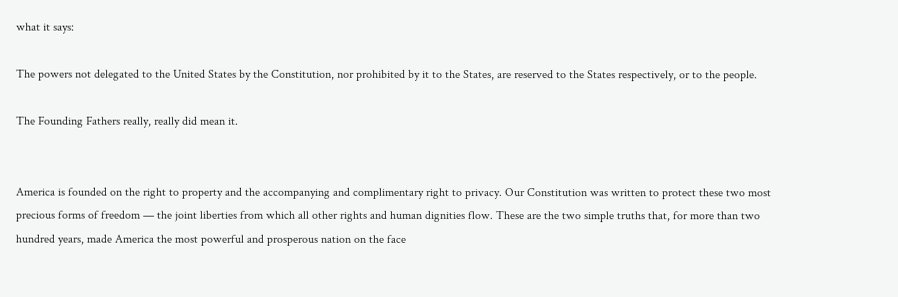what it says:

The powers not delegated to the United States by the Constitution, nor prohibited by it to the States, are reserved to the States respectively, or to the people.

The Founding Fathers really, really did mean it.


America is founded on the right to property and the accompanying and complimentary right to privacy. Our Constitution was written to protect these two most precious forms of freedom — the joint liberties from which all other rights and human dignities flow. These are the two simple truths that, for more than two hundred years, made America the most powerful and prosperous nation on the face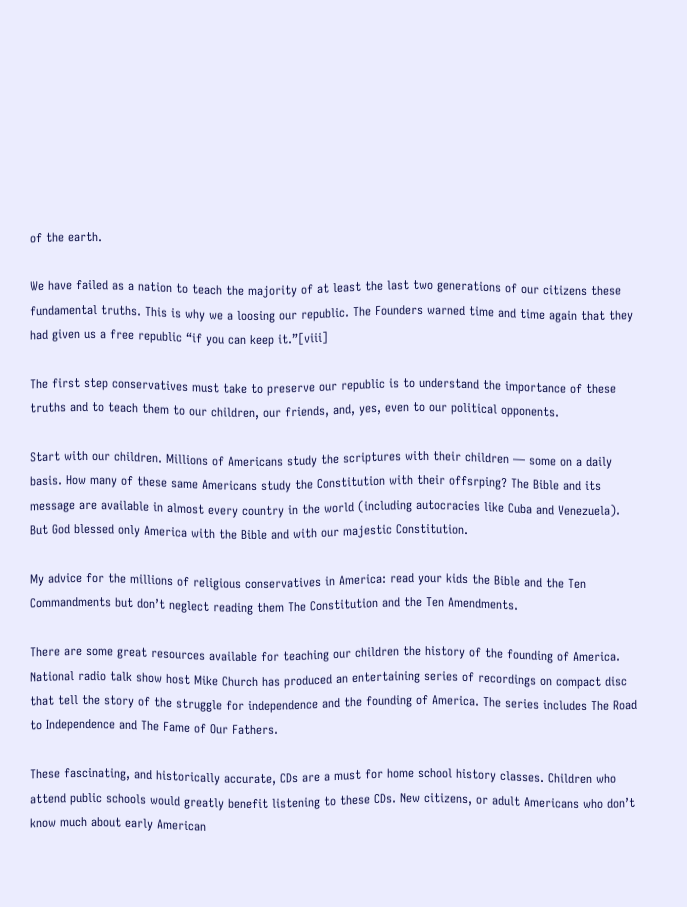of the earth.

We have failed as a nation to teach the majority of at least the last two generations of our citizens these fundamental truths. This is why we a loosing our republic. The Founders warned time and time again that they had given us a free republic “if you can keep it.”[viii]

The first step conservatives must take to preserve our republic is to understand the importance of these truths and to teach them to our children, our friends, and, yes, even to our political opponents.

Start with our children. Millions of Americans study the scriptures with their children — some on a daily basis. How many of these same Americans study the Constitution with their offsrping? The Bible and its message are available in almost every country in the world (including autocracies like Cuba and Venezuela). But God blessed only America with the Bible and with our majestic Constitution.

My advice for the millions of religious conservatives in America: read your kids the Bible and the Ten Commandments but don’t neglect reading them The Constitution and the Ten Amendments.

There are some great resources available for teaching our children the history of the founding of America. National radio talk show host Mike Church has produced an entertaining series of recordings on compact disc that tell the story of the struggle for independence and the founding of America. The series includes The Road to Independence and The Fame of Our Fathers.

These fascinating, and historically accurate, CDs are a must for home school history classes. Children who attend public schools would greatly benefit listening to these CDs. New citizens, or adult Americans who don’t know much about early American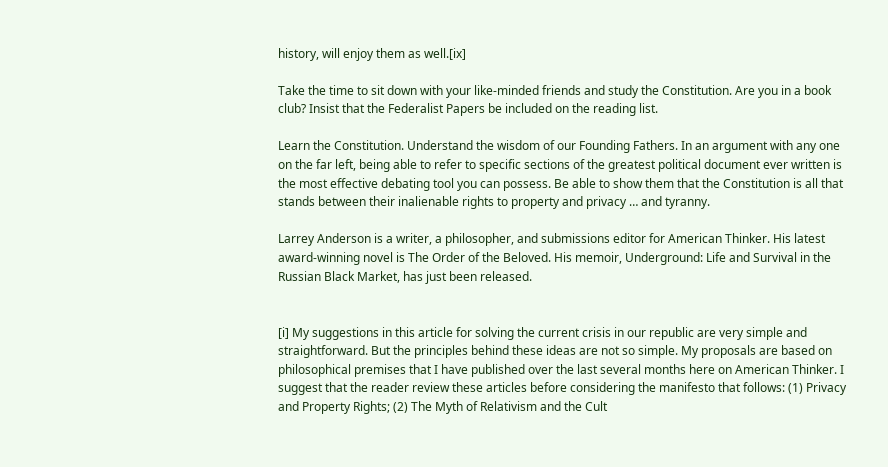history, will enjoy them as well.[ix]

Take the time to sit down with your like-minded friends and study the Constitution. Are you in a book club? Insist that the Federalist Papers be included on the reading list.

Learn the Constitution. Understand the wisdom of our Founding Fathers. In an argument with any one on the far left, being able to refer to specific sections of the greatest political document ever written is the most effective debating tool you can possess. Be able to show them that the Constitution is all that stands between their inalienable rights to property and privacy … and tyranny.

Larrey Anderson is a writer, a philosopher, and submissions editor for American Thinker. His latest award-winning novel is The Order of the Beloved. His memoir, Underground: Life and Survival in the Russian Black Market, has just been released.


[i] My suggestions in this article for solving the current crisis in our republic are very simple and straightforward. But the principles behind these ideas are not so simple. My proposals are based on philosophical premises that I have published over the last several months here on American Thinker. I suggest that the reader review these articles before considering the manifesto that follows: (1) Privacy and Property Rights; (2) The Myth of Relativism and the Cult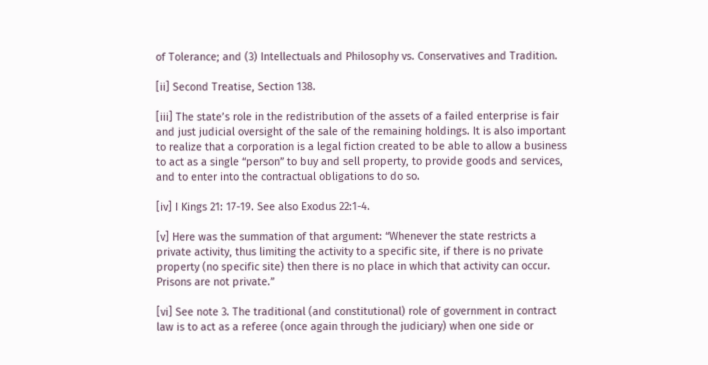of Tolerance; and (3) Intellectuals and Philosophy vs. Conservatives and Tradition.

[ii] Second Treatise, Section 138.

[iii] The state’s role in the redistribution of the assets of a failed enterprise is fair and just judicial oversight of the sale of the remaining holdings. It is also important to realize that a corporation is a legal fiction created to be able to allow a business to act as a single “person” to buy and sell property, to provide goods and services, and to enter into the contractual obligations to do so.

[iv] I Kings 21: 17-19. See also Exodus 22:1-4.

[v] Here was the summation of that argument: “Whenever the state restricts a private activity, thus limiting the activity to a specific site, if there is no private property (no specific site) then there is no place in which that activity can occur. Prisons are not private.”

[vi] See note 3. The traditional (and constitutional) role of government in contract law is to act as a referee (once again through the judiciary) when one side or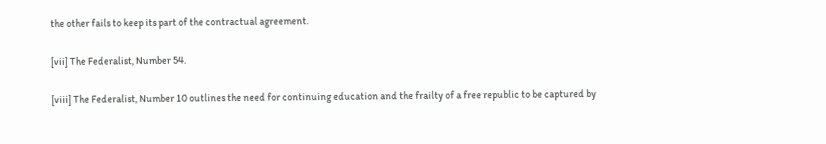the other fails to keep its part of the contractual agreement.

[vii] The Federalist, Number 54.

[viii] The Federalist, Number 10 outlines the need for continuing education and the frailty of a free republic to be captured by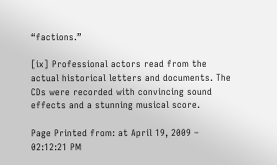“factions.”

[ix] Professional actors read from the actual historical letters and documents. The CDs were recorded with convincing sound effects and a stunning musical score.

Page Printed from: at April 19, 2009 – 02:12:21 PM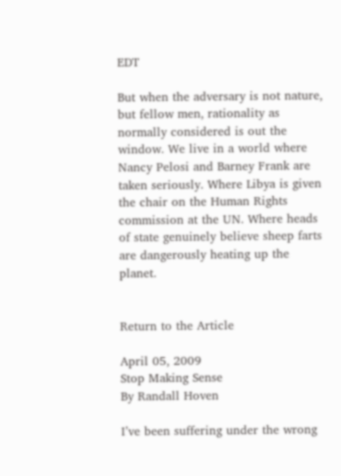EDT

But when the adversary is not nature, but fellow men, rationality as normally considered is out the window. We live in a world where Nancy Pelosi and Barney Frank are taken seriously. Where Libya is given the chair on the Human Rights commission at the UN. Where heads of state genuinely believe sheep farts are dangerously heating up the planet.


Return to the Article

April 05, 2009
Stop Making Sense
By Randall Hoven

I’ve been suffering under the wrong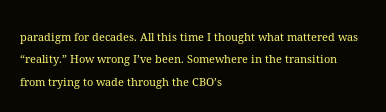paradigm for decades. All this time I thought what mattered was “reality.” How wrong I’ve been. Somewhere in the transition from trying to wade through the CBO’s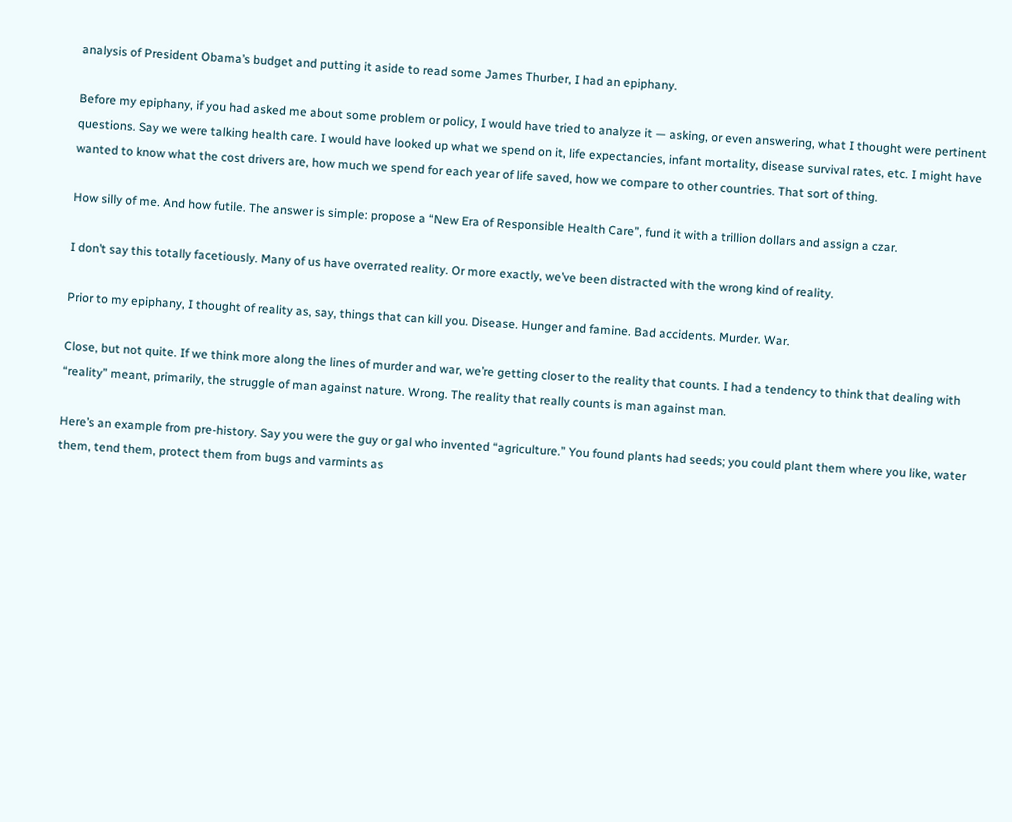analysis of President Obama’s budget and putting it aside to read some James Thurber, I had an epiphany.

Before my epiphany, if you had asked me about some problem or policy, I would have tried to analyze it — asking, or even answering, what I thought were pertinent questions. Say we were talking health care. I would have looked up what we spend on it, life expectancies, infant mortality, disease survival rates, etc. I might have wanted to know what the cost drivers are, how much we spend for each year of life saved, how we compare to other countries. That sort of thing.

How silly of me. And how futile. The answer is simple: propose a “New Era of Responsible Health Care”, fund it with a trillion dollars and assign a czar.

I don’t say this totally facetiously. Many of us have overrated reality. Or more exactly, we’ve been distracted with the wrong kind of reality.

Prior to my epiphany, I thought of reality as, say, things that can kill you. Disease. Hunger and famine. Bad accidents. Murder. War.

Close, but not quite. If we think more along the lines of murder and war, we’re getting closer to the reality that counts. I had a tendency to think that dealing with “reality” meant, primarily, the struggle of man against nature. Wrong. The reality that really counts is man against man.

Here’s an example from pre-history. Say you were the guy or gal who invented “agriculture.” You found plants had seeds; you could plant them where you like, water them, tend them, protect them from bugs and varmints as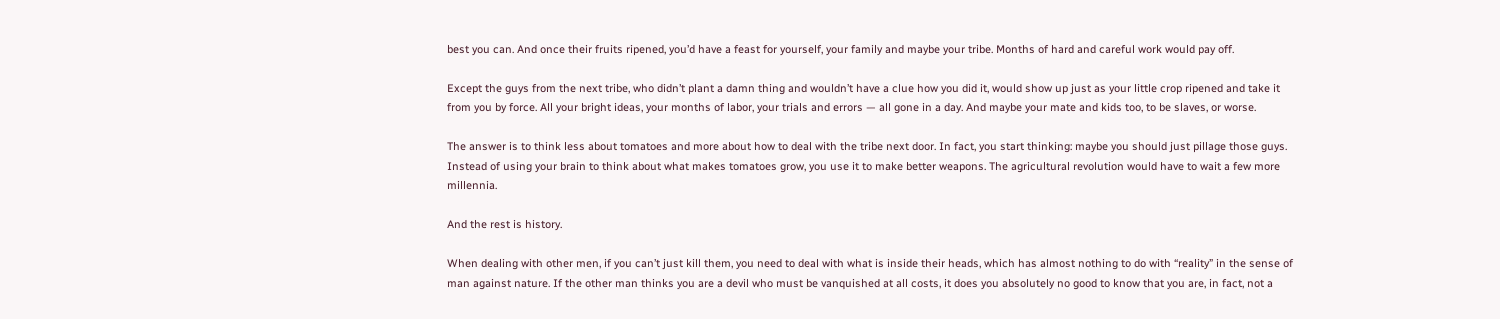best you can. And once their fruits ripened, you’d have a feast for yourself, your family and maybe your tribe. Months of hard and careful work would pay off.

Except the guys from the next tribe, who didn’t plant a damn thing and wouldn’t have a clue how you did it, would show up just as your little crop ripened and take it from you by force. All your bright ideas, your months of labor, your trials and errors — all gone in a day. And maybe your mate and kids too, to be slaves, or worse.

The answer is to think less about tomatoes and more about how to deal with the tribe next door. In fact, you start thinking: maybe you should just pillage those guys. Instead of using your brain to think about what makes tomatoes grow, you use it to make better weapons. The agricultural revolution would have to wait a few more millennia.

And the rest is history.

When dealing with other men, if you can’t just kill them, you need to deal with what is inside their heads, which has almost nothing to do with “reality” in the sense of man against nature. If the other man thinks you are a devil who must be vanquished at all costs, it does you absolutely no good to know that you are, in fact, not a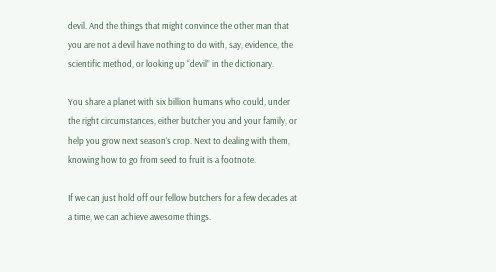devil. And the things that might convince the other man that you are not a devil have nothing to do with, say, evidence, the scientific method, or looking up “devil” in the dictionary.

You share a planet with six billion humans who could, under the right circumstances, either butcher you and your family, or help you grow next season’s crop. Next to dealing with them, knowing how to go from seed to fruit is a footnote.

If we can just hold off our fellow butchers for a few decades at a time, we can achieve awesome things.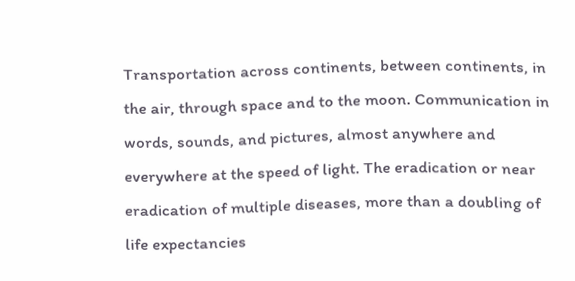Transportation across continents, between continents, in the air, through space and to the moon. Communication in words, sounds, and pictures, almost anywhere and everywhere at the speed of light. The eradication or near eradication of multiple diseases, more than a doubling of life expectancies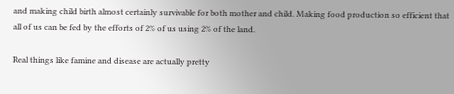and making child birth almost certainly survivable for both mother and child. Making food production so efficient that all of us can be fed by the efforts of 2% of us using 2% of the land.

Real things like famine and disease are actually pretty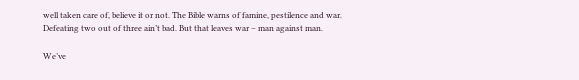well taken care of, believe it or not. The Bible warns of famine, pestilence and war. Defeating two out of three ain’t bad. But that leaves war – man against man.

We’ve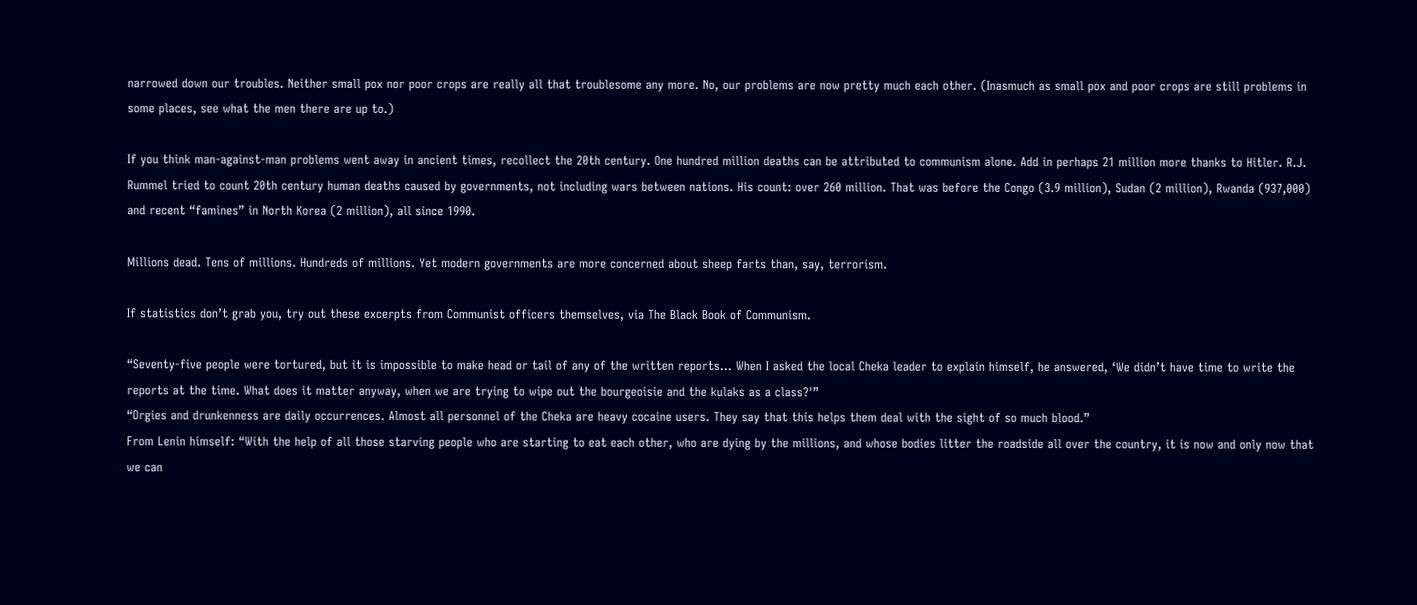narrowed down our troubles. Neither small pox nor poor crops are really all that troublesome any more. No, our problems are now pretty much each other. (Inasmuch as small pox and poor crops are still problems in some places, see what the men there are up to.)

If you think man-against-man problems went away in ancient times, recollect the 20th century. One hundred million deaths can be attributed to communism alone. Add in perhaps 21 million more thanks to Hitler. R.J. Rummel tried to count 20th century human deaths caused by governments, not including wars between nations. His count: over 260 million. That was before the Congo (3.9 million), Sudan (2 million), Rwanda (937,000) and recent “famines” in North Korea (2 million), all since 1990.

Millions dead. Tens of millions. Hundreds of millions. Yet modern governments are more concerned about sheep farts than, say, terrorism.

If statistics don’t grab you, try out these excerpts from Communist officers themselves, via The Black Book of Communism.

“Seventy-five people were tortured, but it is impossible to make head or tail of any of the written reports… When I asked the local Cheka leader to explain himself, he answered, ‘We didn’t have time to write the reports at the time. What does it matter anyway, when we are trying to wipe out the bourgeoisie and the kulaks as a class?'”
“Orgies and drunkenness are daily occurrences. Almost all personnel of the Cheka are heavy cocaine users. They say that this helps them deal with the sight of so much blood.”
From Lenin himself: “With the help of all those starving people who are starting to eat each other, who are dying by the millions, and whose bodies litter the roadside all over the country, it is now and only now that we can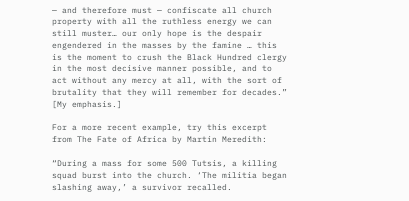— and therefore must — confiscate all church property with all the ruthless energy we can still muster… our only hope is the despair engendered in the masses by the famine … this is the moment to crush the Black Hundred clergy in the most decisive manner possible, and to act without any mercy at all, with the sort of brutality that they will remember for decades.” [My emphasis.]

For a more recent example, try this excerpt from The Fate of Africa by Martin Meredith:

“During a mass for some 500 Tutsis, a killing squad burst into the church. ‘The militia began slashing away,’ a survivor recalled.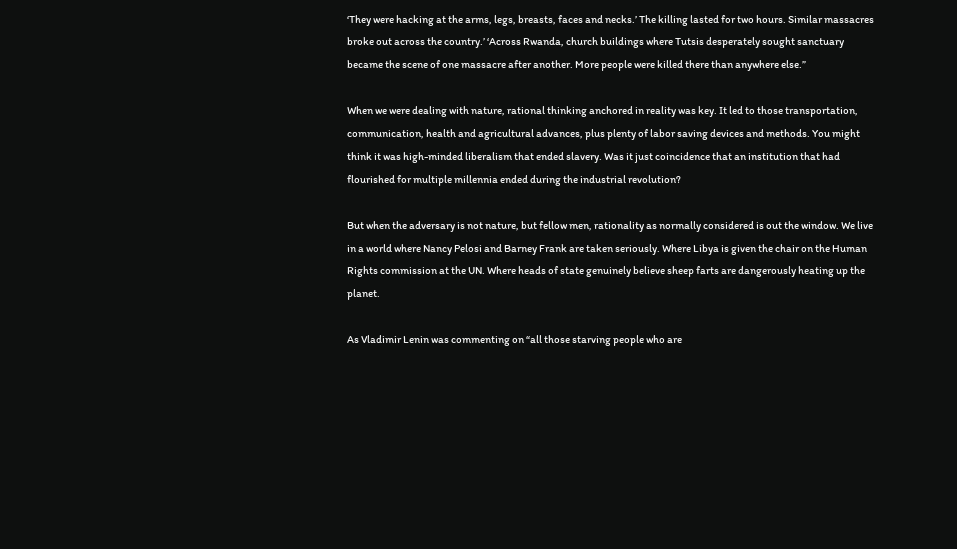‘They were hacking at the arms, legs, breasts, faces and necks.’ The killing lasted for two hours. Similar massacres broke out across the country.’ ‘Across Rwanda, church buildings where Tutsis desperately sought sanctuary became the scene of one massacre after another. More people were killed there than anywhere else.”

When we were dealing with nature, rational thinking anchored in reality was key. It led to those transportation, communication, health and agricultural advances, plus plenty of labor saving devices and methods. You might think it was high-minded liberalism that ended slavery. Was it just coincidence that an institution that had flourished for multiple millennia ended during the industrial revolution?

But when the adversary is not nature, but fellow men, rationality as normally considered is out the window. We live in a world where Nancy Pelosi and Barney Frank are taken seriously. Where Libya is given the chair on the Human Rights commission at the UN. Where heads of state genuinely believe sheep farts are dangerously heating up the planet.

As Vladimir Lenin was commenting on “all those starving people who are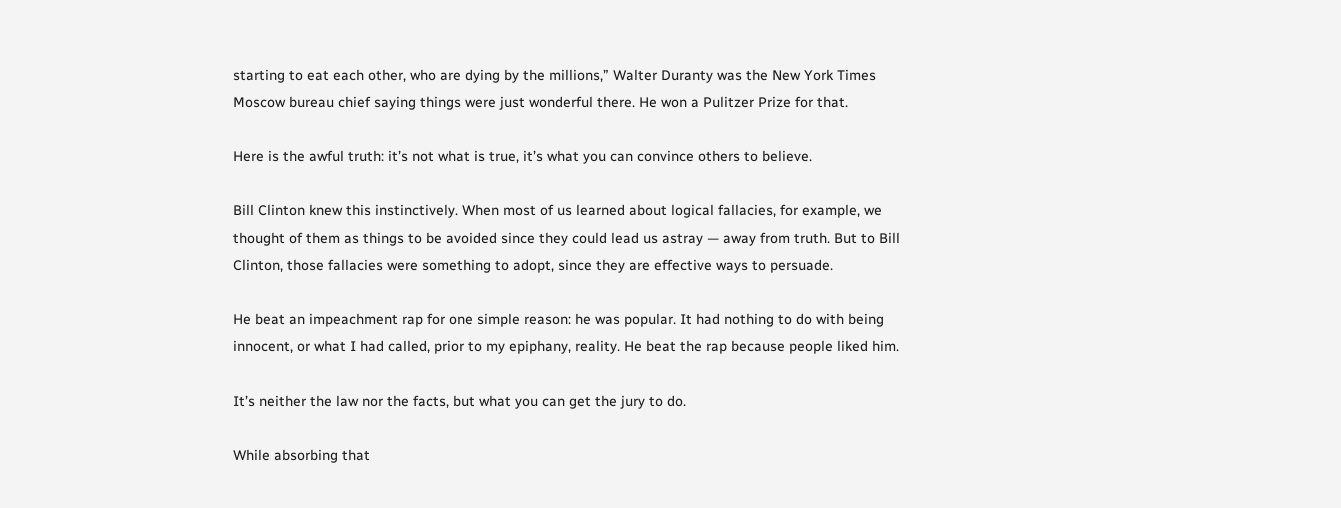starting to eat each other, who are dying by the millions,” Walter Duranty was the New York Times Moscow bureau chief saying things were just wonderful there. He won a Pulitzer Prize for that.

Here is the awful truth: it’s not what is true, it’s what you can convince others to believe.

Bill Clinton knew this instinctively. When most of us learned about logical fallacies, for example, we thought of them as things to be avoided since they could lead us astray — away from truth. But to Bill Clinton, those fallacies were something to adopt, since they are effective ways to persuade.

He beat an impeachment rap for one simple reason: he was popular. It had nothing to do with being innocent, or what I had called, prior to my epiphany, reality. He beat the rap because people liked him.

It’s neither the law nor the facts, but what you can get the jury to do.

While absorbing that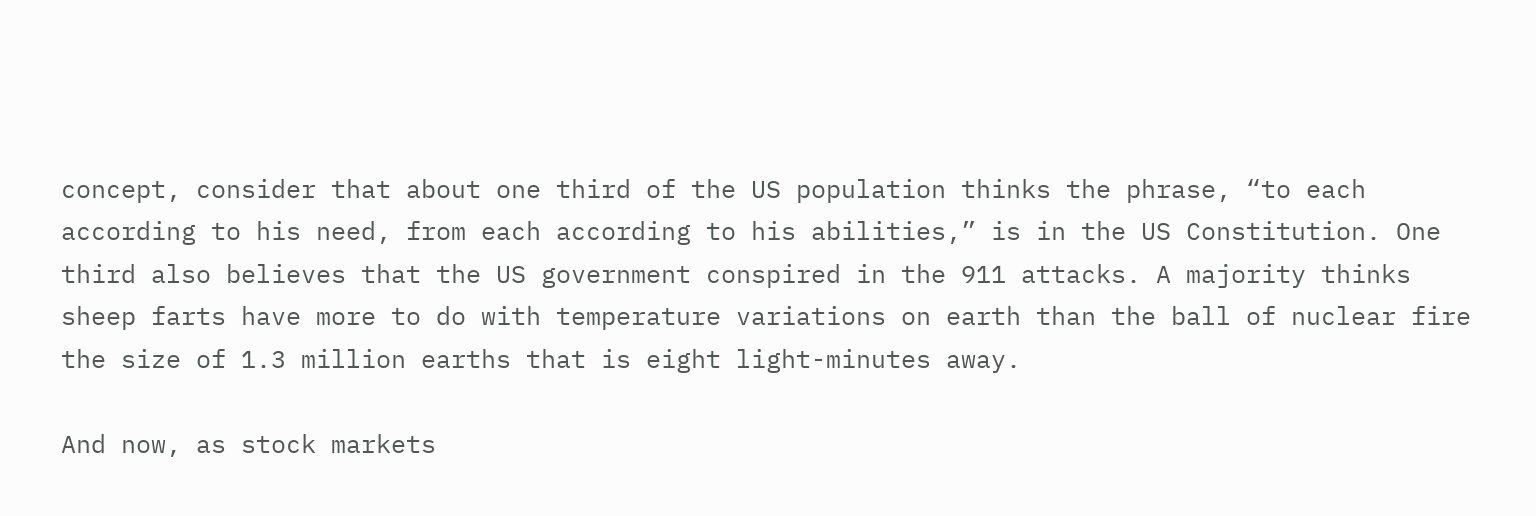concept, consider that about one third of the US population thinks the phrase, “to each according to his need, from each according to his abilities,” is in the US Constitution. One third also believes that the US government conspired in the 911 attacks. A majority thinks sheep farts have more to do with temperature variations on earth than the ball of nuclear fire the size of 1.3 million earths that is eight light-minutes away.

And now, as stock markets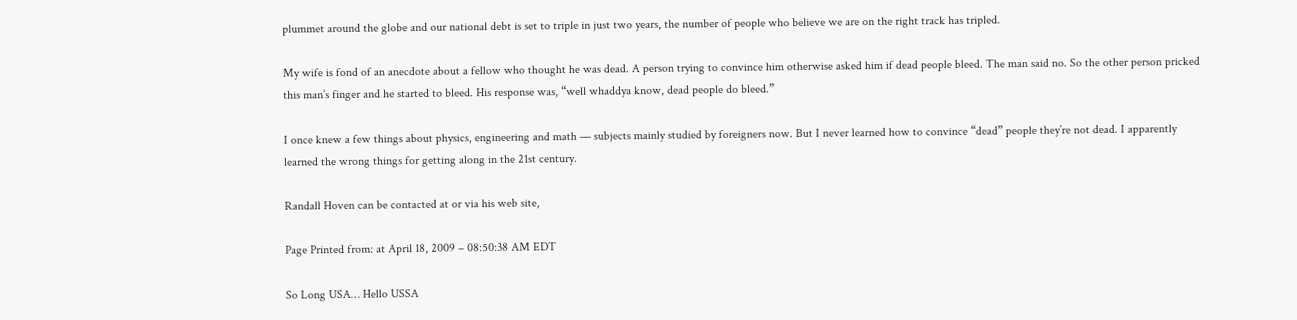plummet around the globe and our national debt is set to triple in just two years, the number of people who believe we are on the right track has tripled.

My wife is fond of an anecdote about a fellow who thought he was dead. A person trying to convince him otherwise asked him if dead people bleed. The man said no. So the other person pricked this man’s finger and he started to bleed. His response was, “well whaddya know, dead people do bleed.”

I once knew a few things about physics, engineering and math — subjects mainly studied by foreigners now. But I never learned how to convince “dead” people they’re not dead. I apparently learned the wrong things for getting along in the 21st century.

Randall Hoven can be contacted at or via his web site,

Page Printed from: at April 18, 2009 – 08:50:38 AM EDT

So Long USA… Hello USSA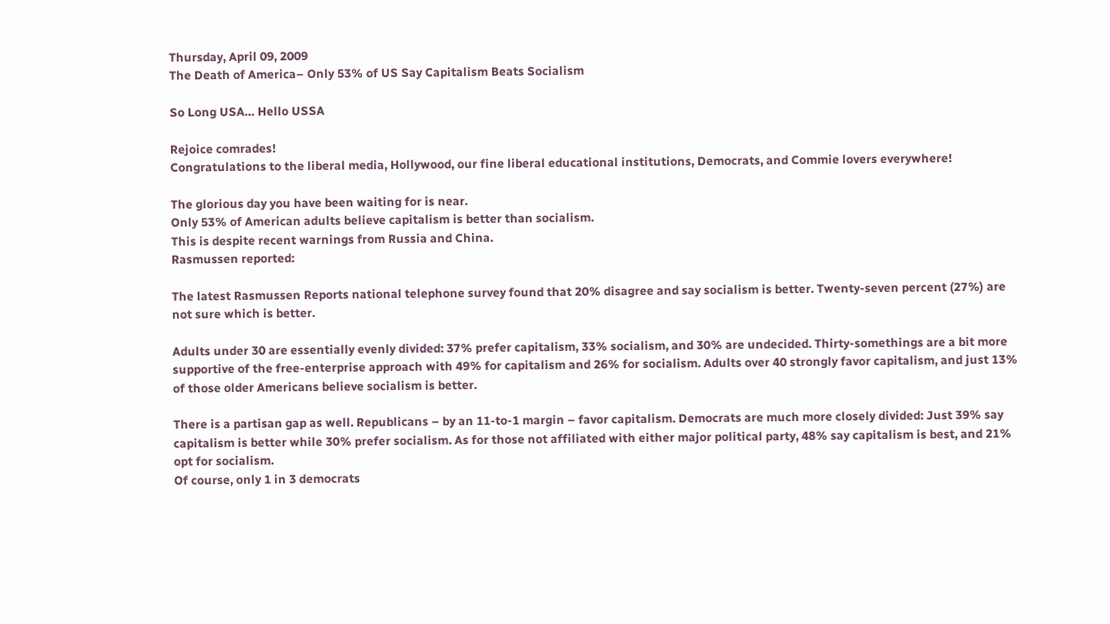Thursday, April 09, 2009
The Death of America– Only 53% of US Say Capitalism Beats Socialism

So Long USA… Hello USSA

Rejoice comrades!
Congratulations to the liberal media, Hollywood, our fine liberal educational institutions, Democrats, and Commie lovers everywhere!

The glorious day you have been waiting for is near.
Only 53% of American adults believe capitalism is better than socialism.
This is despite recent warnings from Russia and China.
Rasmussen reported:

The latest Rasmussen Reports national telephone survey found that 20% disagree and say socialism is better. Twenty-seven percent (27%) are not sure which is better.

Adults under 30 are essentially evenly divided: 37% prefer capitalism, 33% socialism, and 30% are undecided. Thirty-somethings are a bit more supportive of the free-enterprise approach with 49% for capitalism and 26% for socialism. Adults over 40 strongly favor capitalism, and just 13% of those older Americans believe socialism is better.

There is a partisan gap as well. Republicans – by an 11-to-1 margin – favor capitalism. Democrats are much more closely divided: Just 39% say capitalism is better while 30% prefer socialism. As for those not affiliated with either major political party, 48% say capitalism is best, and 21% opt for socialism.
Of course, only 1 in 3 democrats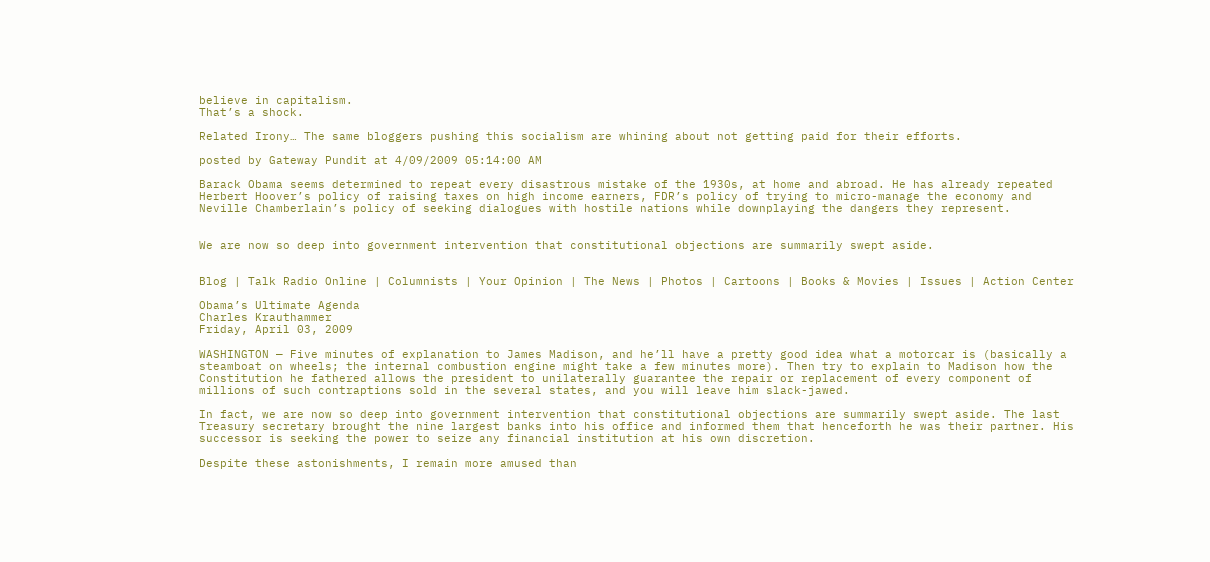believe in capitalism.
That’s a shock.

Related Irony… The same bloggers pushing this socialism are whining about not getting paid for their efforts.

posted by Gateway Pundit at 4/09/2009 05:14:00 AM

Barack Obama seems determined to repeat every disastrous mistake of the 1930s, at home and abroad. He has already repeated Herbert Hoover’s policy of raising taxes on high income earners, FDR’s policy of trying to micro-manage the economy and Neville Chamberlain’s policy of seeking dialogues with hostile nations while downplaying the dangers they represent.


We are now so deep into government intervention that constitutional objections are summarily swept aside.


Blog | Talk Radio Online | Columnists | Your Opinion | The News | Photos | Cartoons | Books & Movies | Issues | Action Center

Obama’s Ultimate Agenda
Charles Krauthammer
Friday, April 03, 2009

WASHINGTON — Five minutes of explanation to James Madison, and he’ll have a pretty good idea what a motorcar is (basically a steamboat on wheels; the internal combustion engine might take a few minutes more). Then try to explain to Madison how the Constitution he fathered allows the president to unilaterally guarantee the repair or replacement of every component of millions of such contraptions sold in the several states, and you will leave him slack-jawed.

In fact, we are now so deep into government intervention that constitutional objections are summarily swept aside. The last Treasury secretary brought the nine largest banks into his office and informed them that henceforth he was their partner. His successor is seeking the power to seize any financial institution at his own discretion.

Despite these astonishments, I remain more amused than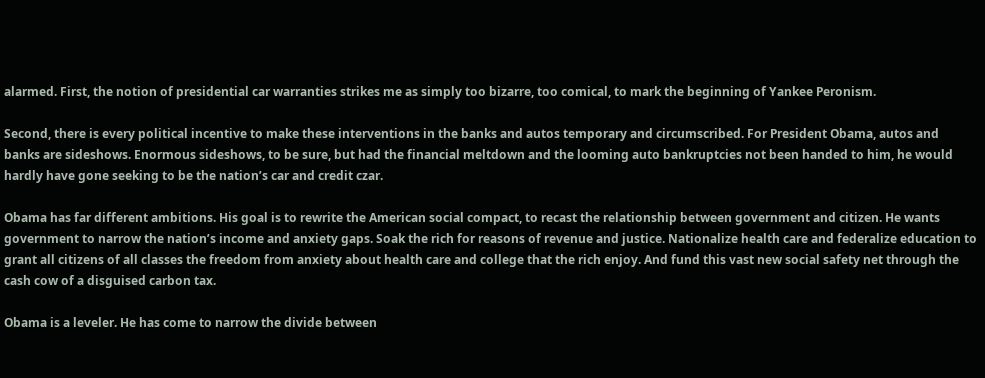alarmed. First, the notion of presidential car warranties strikes me as simply too bizarre, too comical, to mark the beginning of Yankee Peronism.

Second, there is every political incentive to make these interventions in the banks and autos temporary and circumscribed. For President Obama, autos and banks are sideshows. Enormous sideshows, to be sure, but had the financial meltdown and the looming auto bankruptcies not been handed to him, he would hardly have gone seeking to be the nation’s car and credit czar.

Obama has far different ambitions. His goal is to rewrite the American social compact, to recast the relationship between government and citizen. He wants government to narrow the nation’s income and anxiety gaps. Soak the rich for reasons of revenue and justice. Nationalize health care and federalize education to grant all citizens of all classes the freedom from anxiety about health care and college that the rich enjoy. And fund this vast new social safety net through the cash cow of a disguised carbon tax.

Obama is a leveler. He has come to narrow the divide between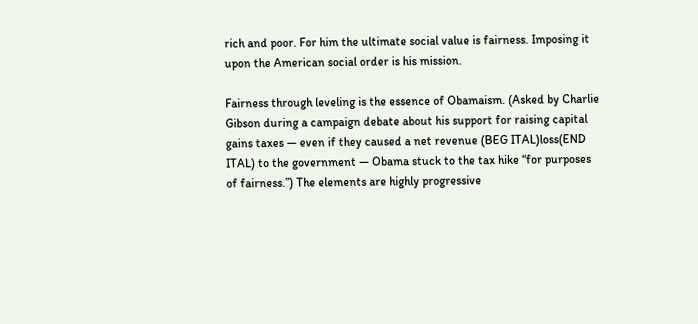rich and poor. For him the ultimate social value is fairness. Imposing it upon the American social order is his mission.

Fairness through leveling is the essence of Obamaism. (Asked by Charlie Gibson during a campaign debate about his support for raising capital gains taxes — even if they caused a net revenue (BEG ITAL)loss(END ITAL) to the government — Obama stuck to the tax hike “for purposes of fairness.”) The elements are highly progressive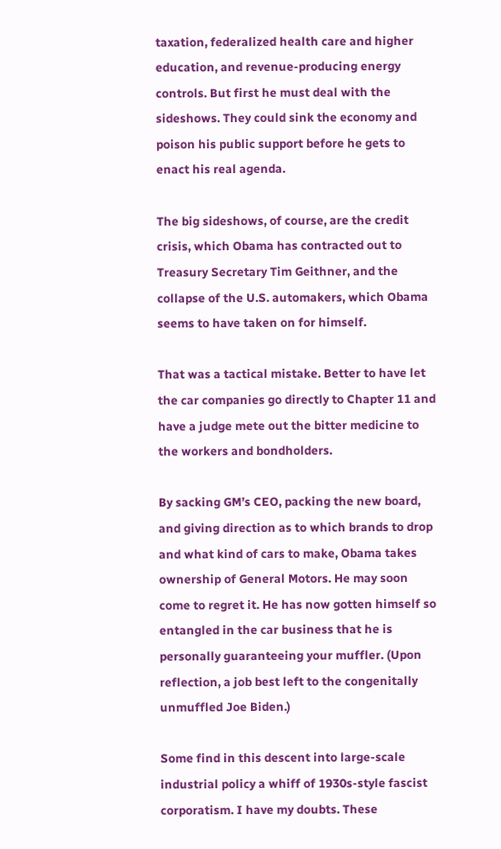taxation, federalized health care and higher education, and revenue-producing energy controls. But first he must deal with the sideshows. They could sink the economy and poison his public support before he gets to enact his real agenda.

The big sideshows, of course, are the credit crisis, which Obama has contracted out to Treasury Secretary Tim Geithner, and the collapse of the U.S. automakers, which Obama seems to have taken on for himself.

That was a tactical mistake. Better to have let the car companies go directly to Chapter 11 and have a judge mete out the bitter medicine to the workers and bondholders.

By sacking GM’s CEO, packing the new board, and giving direction as to which brands to drop and what kind of cars to make, Obama takes ownership of General Motors. He may soon come to regret it. He has now gotten himself so entangled in the car business that he is personally guaranteeing your muffler. (Upon reflection, a job best left to the congenitally unmuffled Joe Biden.)

Some find in this descent into large-scale industrial policy a whiff of 1930s-style fascist corporatism. I have my doubts. These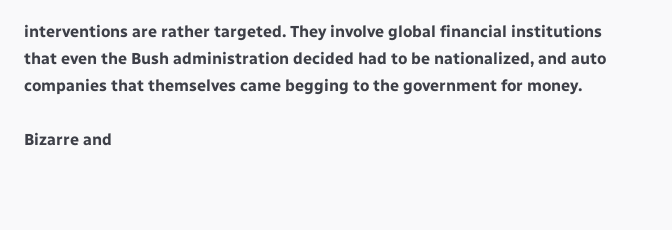interventions are rather targeted. They involve global financial institutions that even the Bush administration decided had to be nationalized, and auto companies that themselves came begging to the government for money.

Bizarre and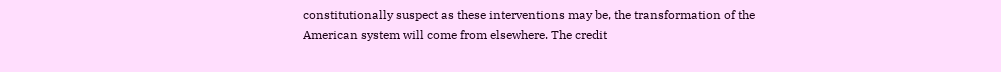constitutionally suspect as these interventions may be, the transformation of the American system will come from elsewhere. The credit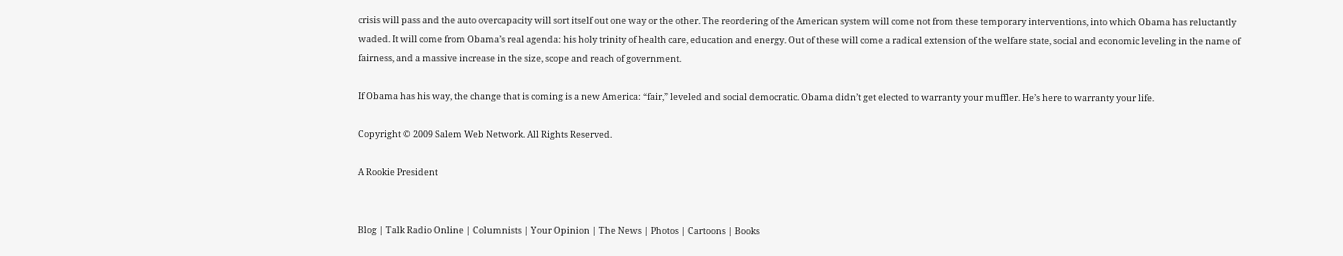crisis will pass and the auto overcapacity will sort itself out one way or the other. The reordering of the American system will come not from these temporary interventions, into which Obama has reluctantly waded. It will come from Obama’s real agenda: his holy trinity of health care, education and energy. Out of these will come a radical extension of the welfare state, social and economic leveling in the name of fairness, and a massive increase in the size, scope and reach of government.

If Obama has his way, the change that is coming is a new America: “fair,” leveled and social democratic. Obama didn’t get elected to warranty your muffler. He’s here to warranty your life.

Copyright © 2009 Salem Web Network. All Rights Reserved.

A Rookie President


Blog | Talk Radio Online | Columnists | Your Opinion | The News | Photos | Cartoons | Books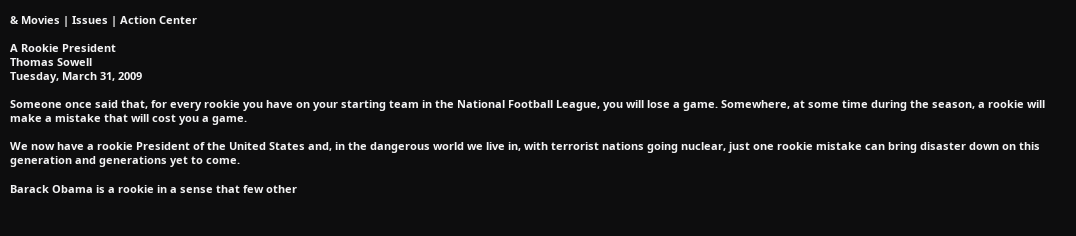& Movies | Issues | Action Center

A Rookie President
Thomas Sowell
Tuesday, March 31, 2009

Someone once said that, for every rookie you have on your starting team in the National Football League, you will lose a game. Somewhere, at some time during the season, a rookie will make a mistake that will cost you a game.

We now have a rookie President of the United States and, in the dangerous world we live in, with terrorist nations going nuclear, just one rookie mistake can bring disaster down on this generation and generations yet to come.

Barack Obama is a rookie in a sense that few other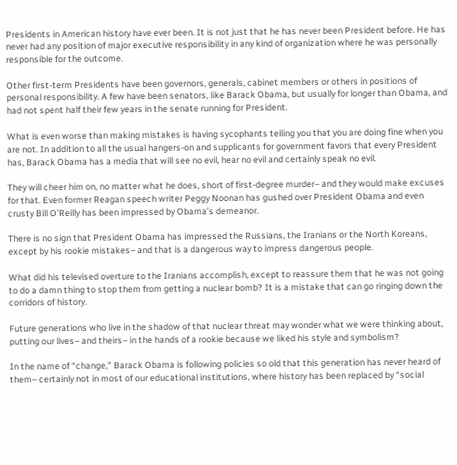Presidents in American history have ever been. It is not just that he has never been President before. He has never had any position of major executive responsibility in any kind of organization where he was personally responsible for the outcome.

Other first-term Presidents have been governors, generals, cabinet members or others in positions of personal responsibility. A few have been senators, like Barack Obama, but usually for longer than Obama, and had not spent half their few years in the senate running for President.

What is even worse than making mistakes is having sycophants telling you that you are doing fine when you are not. In addition to all the usual hangers-on and supplicants for government favors that every President has, Barack Obama has a media that will see no evil, hear no evil and certainly speak no evil.

They will cheer him on, no matter what he does, short of first-degree murder– and they would make excuses for that. Even former Reagan speech writer Peggy Noonan has gushed over President Obama and even crusty Bill O’Reilly has been impressed by Obama’s demeanor.

There is no sign that President Obama has impressed the Russians, the Iranians or the North Koreans, except by his rookie mistakes– and that is a dangerous way to impress dangerous people.

What did his televised overture to the Iranians accomplish, except to reassure them that he was not going to do a damn thing to stop them from getting a nuclear bomb? It is a mistake that can go ringing down the corridors of history.

Future generations who live in the shadow of that nuclear threat may wonder what we were thinking about, putting our lives– and theirs– in the hands of a rookie because we liked his style and symbolism?

In the name of “change,” Barack Obama is following policies so old that this generation has never heard of them– certainly not in most of our educational institutions, where history has been replaced by “social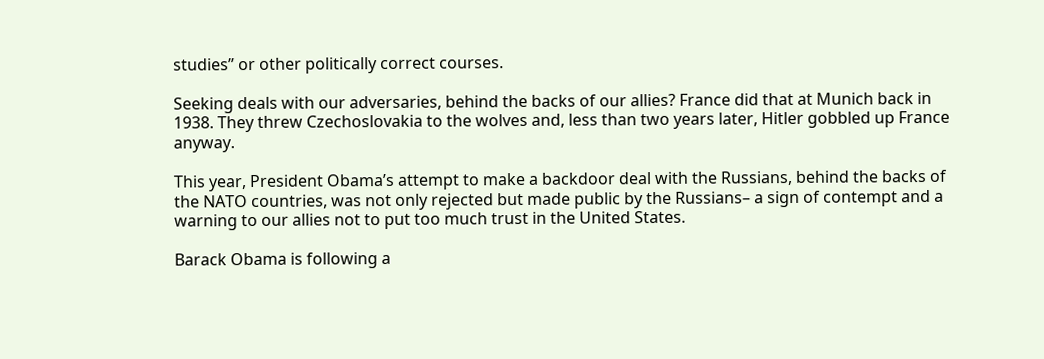studies” or other politically correct courses.

Seeking deals with our adversaries, behind the backs of our allies? France did that at Munich back in 1938. They threw Czechoslovakia to the wolves and, less than two years later, Hitler gobbled up France anyway.

This year, President Obama’s attempt to make a backdoor deal with the Russians, behind the backs of the NATO countries, was not only rejected but made public by the Russians– a sign of contempt and a warning to our allies not to put too much trust in the United States.

Barack Obama is following a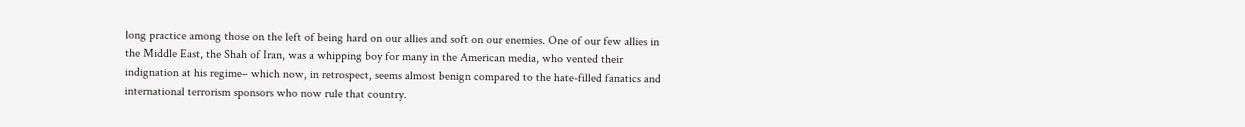long practice among those on the left of being hard on our allies and soft on our enemies. One of our few allies in the Middle East, the Shah of Iran, was a whipping boy for many in the American media, who vented their indignation at his regime– which now, in retrospect, seems almost benign compared to the hate-filled fanatics and international terrorism sponsors who now rule that country.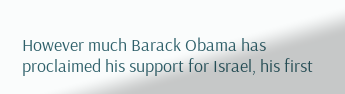However much Barack Obama has proclaimed his support for Israel, his first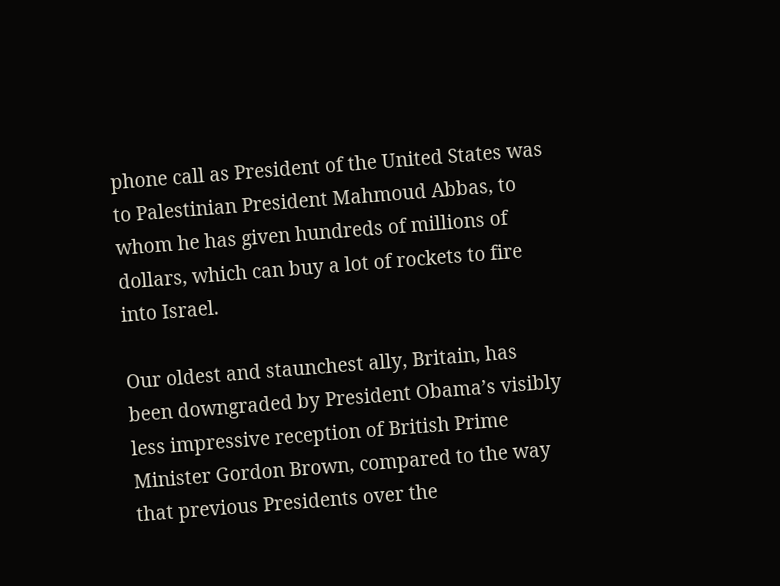phone call as President of the United States was to Palestinian President Mahmoud Abbas, to whom he has given hundreds of millions of dollars, which can buy a lot of rockets to fire into Israel.

Our oldest and staunchest ally, Britain, has been downgraded by President Obama’s visibly less impressive reception of British Prime Minister Gordon Brown, compared to the way that previous Presidents over the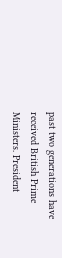past two generations have received British Prime Ministers. President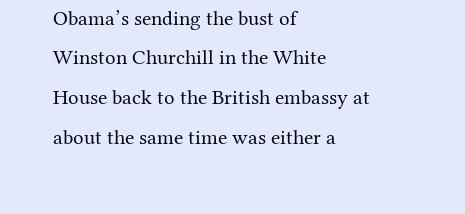Obama’s sending the bust of Winston Churchill in the White House back to the British embassy at about the same time was either a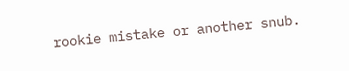rookie mistake or another snub.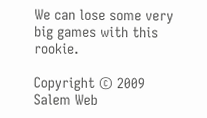We can lose some very big games with this rookie.

Copyright © 2009 Salem Web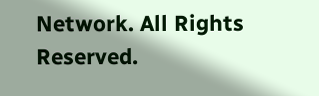Network. All Rights Reserved.